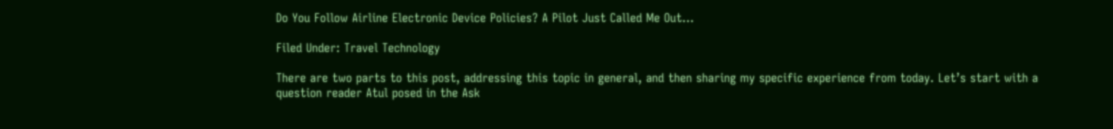Do You Follow Airline Electronic Device Policies? A Pilot Just Called Me Out…

Filed Under: Travel Technology

There are two parts to this post, addressing this topic in general, and then sharing my specific experience from today. Let’s start with a question reader Atul posed in the Ask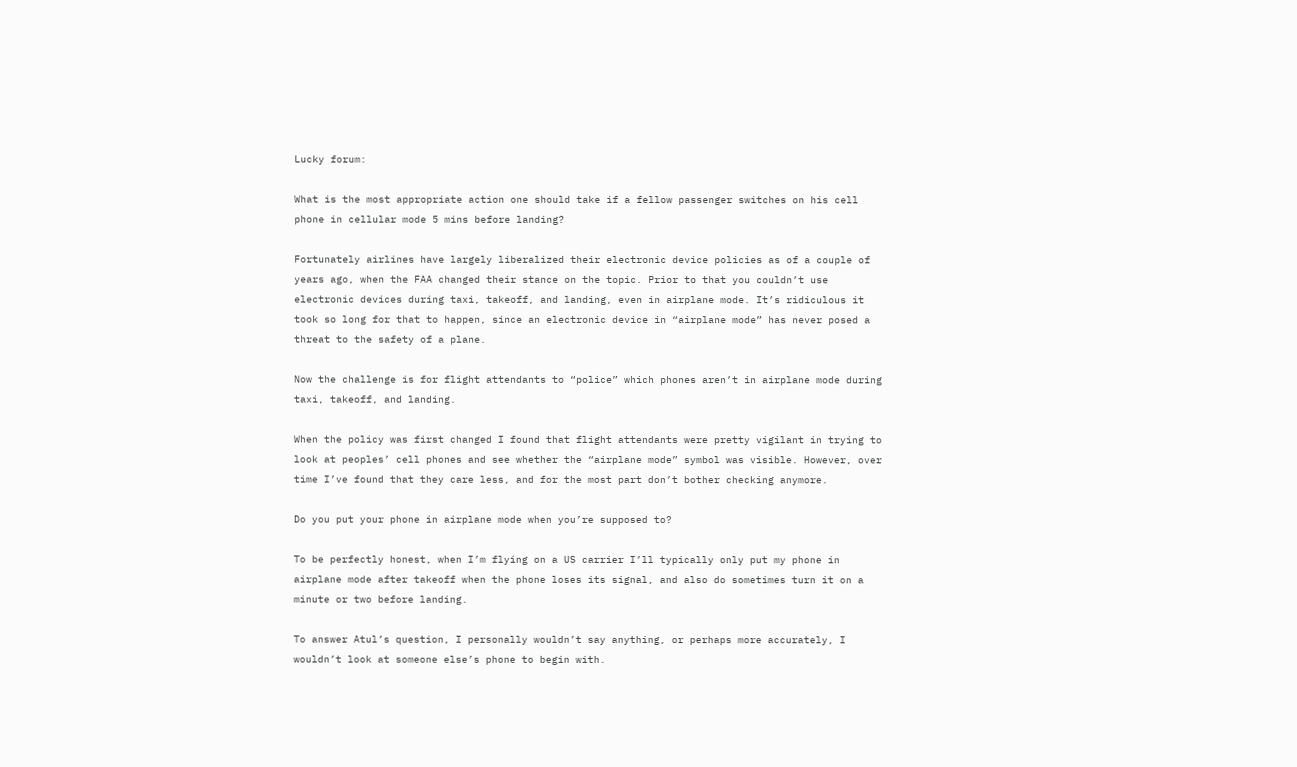Lucky forum:

What is the most appropriate action one should take if a fellow passenger switches on his cell phone in cellular mode 5 mins before landing?

Fortunately airlines have largely liberalized their electronic device policies as of a couple of years ago, when the FAA changed their stance on the topic. Prior to that you couldn’t use electronic devices during taxi, takeoff, and landing, even in airplane mode. It’s ridiculous it took so long for that to happen, since an electronic device in “airplane mode” has never posed a threat to the safety of a plane.

Now the challenge is for flight attendants to “police” which phones aren’t in airplane mode during taxi, takeoff, and landing.

When the policy was first changed I found that flight attendants were pretty vigilant in trying to look at peoples’ cell phones and see whether the “airplane mode” symbol was visible. However, over time I’ve found that they care less, and for the most part don’t bother checking anymore.

Do you put your phone in airplane mode when you’re supposed to?

To be perfectly honest, when I’m flying on a US carrier I’ll typically only put my phone in airplane mode after takeoff when the phone loses its signal, and also do sometimes turn it on a minute or two before landing.

To answer Atul’s question, I personally wouldn’t say anything, or perhaps more accurately, I wouldn’t look at someone else’s phone to begin with.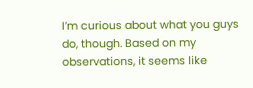I’m curious about what you guys do, though. Based on my observations, it seems like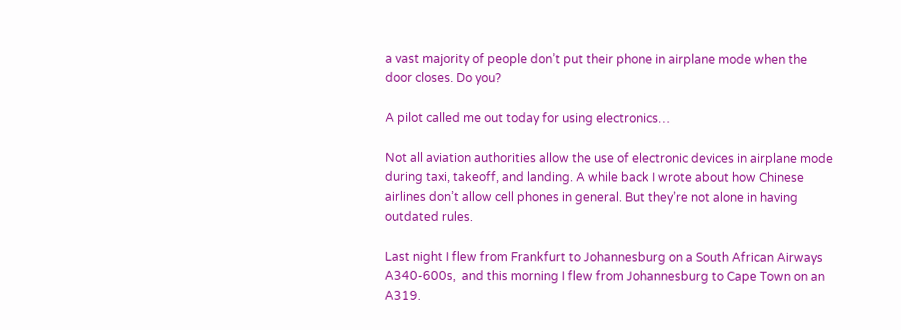a vast majority of people don’t put their phone in airplane mode when the door closes. Do you?

A pilot called me out today for using electronics…

Not all aviation authorities allow the use of electronic devices in airplane mode during taxi, takeoff, and landing. A while back I wrote about how Chinese airlines don’t allow cell phones in general. But they’re not alone in having outdated rules.

Last night I flew from Frankfurt to Johannesburg on a South African Airways A340-600s,  and this morning I flew from Johannesburg to Cape Town on an A319.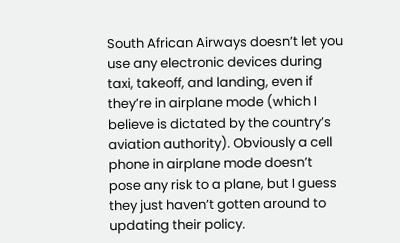South African Airways doesn’t let you use any electronic devices during taxi, takeoff, and landing, even if they’re in airplane mode (which I believe is dictated by the country’s aviation authority). Obviously a cell phone in airplane mode doesn’t pose any risk to a plane, but I guess they just haven’t gotten around to updating their policy.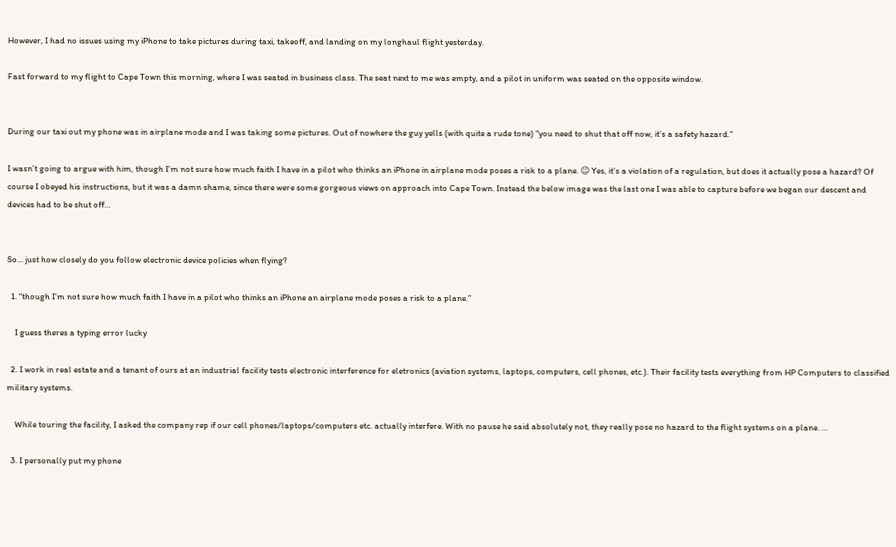However, I had no issues using my iPhone to take pictures during taxi, takeoff, and landing on my longhaul flight yesterday.

Fast forward to my flight to Cape Town this morning, where I was seated in business class. The seat next to me was empty, and a pilot in uniform was seated on the opposite window.


During our taxi out my phone was in airplane mode and I was taking some pictures. Out of nowhere the guy yells (with quite a rude tone) “you need to shut that off now, it’s a safety hazard.”

I wasn’t going to argue with him, though I’m not sure how much faith I have in a pilot who thinks an iPhone in airplane mode poses a risk to a plane. 😉 Yes, it’s a violation of a regulation, but does it actually pose a hazard? Of course I obeyed his instructions, but it was a damn shame, since there were some gorgeous views on approach into Cape Town. Instead the below image was the last one I was able to capture before we began our descent and devices had to be shut off…


So… just how closely do you follow electronic device policies when flying?

  1. “though I’m not sure how much faith I have in a pilot who thinks an iPhone an airplane mode poses a risk to a plane.”

    I guess theres a typing error lucky

  2. I work in real estate and a tenant of ours at an industrial facility tests electronic interference for eletronics (aviation systems, laptops, computers, cell phones, etc.). Their facility tests everything from HP Computers to classified military systems.

    While touring the facility, I asked the company rep if our cell phones/laptops/computers etc. actually interfere. With no pause he said absolutely not, they really pose no hazard to the flight systems on a plane. …

  3. I personally put my phone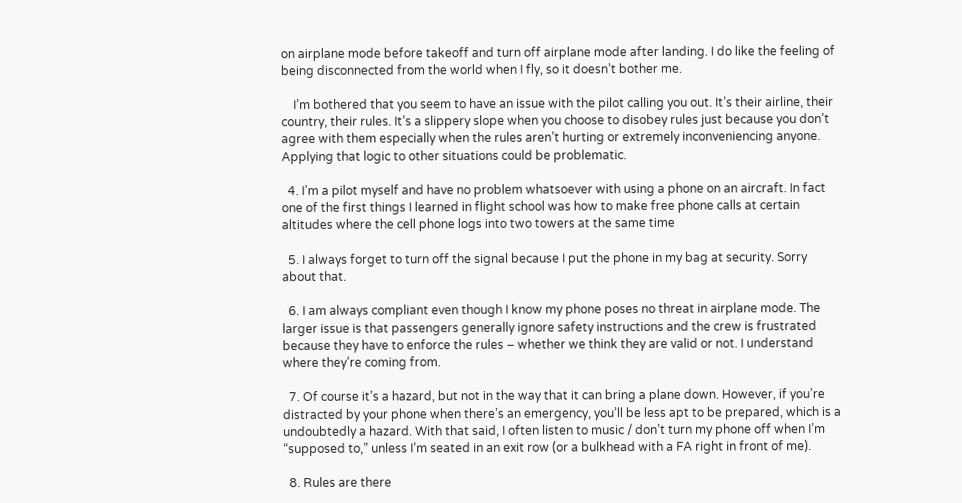on airplane mode before takeoff and turn off airplane mode after landing. I do like the feeling of being disconnected from the world when I fly, so it doesn’t bother me.

    I’m bothered that you seem to have an issue with the pilot calling you out. It’s their airline, their country, their rules. It’s a slippery slope when you choose to disobey rules just because you don’t agree with them especially when the rules aren’t hurting or extremely inconveniencing anyone. Applying that logic to other situations could be problematic.

  4. I’m a pilot myself and have no problem whatsoever with using a phone on an aircraft. In fact one of the first things I learned in flight school was how to make free phone calls at certain altitudes where the cell phone logs into two towers at the same time

  5. I always forget to turn off the signal because I put the phone in my bag at security. Sorry about that.

  6. I am always compliant even though I know my phone poses no threat in airplane mode. The larger issue is that passengers generally ignore safety instructions and the crew is frustrated because they have to enforce the rules – whether we think they are valid or not. I understand where they’re coming from.

  7. Of course it’s a hazard, but not in the way that it can bring a plane down. However, if you’re distracted by your phone when there’s an emergency, you’ll be less apt to be prepared, which is a undoubtedly a hazard. With that said, I often listen to music / don’t turn my phone off when I’m “supposed to,” unless I’m seated in an exit row (or a bulkhead with a FA right in front of me).

  8. Rules are there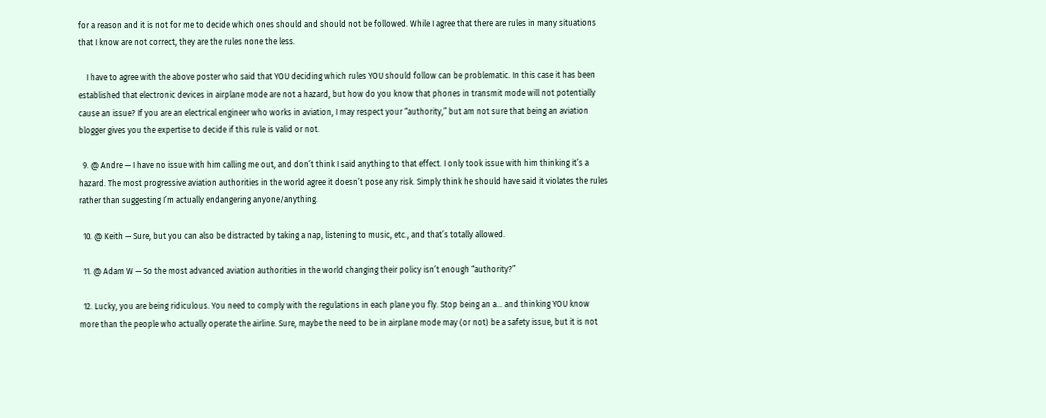for a reason and it is not for me to decide which ones should and should not be followed. While I agree that there are rules in many situations that I know are not correct, they are the rules none the less.

    I have to agree with the above poster who said that YOU deciding which rules YOU should follow can be problematic. In this case it has been established that electronic devices in airplane mode are not a hazard, but how do you know that phones in transmit mode will not potentially cause an issue? If you are an electrical engineer who works in aviation, I may respect your “authority,” but am not sure that being an aviation blogger gives you the expertise to decide if this rule is valid or not.

  9. @ Andre — I have no issue with him calling me out, and don’t think I said anything to that effect. I only took issue with him thinking it’s a hazard. The most progressive aviation authorities in the world agree it doesn’t pose any risk. Simply think he should have said it violates the rules rather than suggesting I’m actually endangering anyone/anything.

  10. @ Keith — Sure, but you can also be distracted by taking a nap, listening to music, etc., and that’s totally allowed.

  11. @ Adam W — So the most advanced aviation authorities in the world changing their policy isn’t enough “authority?”

  12. Lucky, you are being ridiculous. You need to comply with the regulations in each plane you fly. Stop being an a… and thinking YOU know more than the people who actually operate the airline. Sure, maybe the need to be in airplane mode may (or not) be a safety issue, but it is not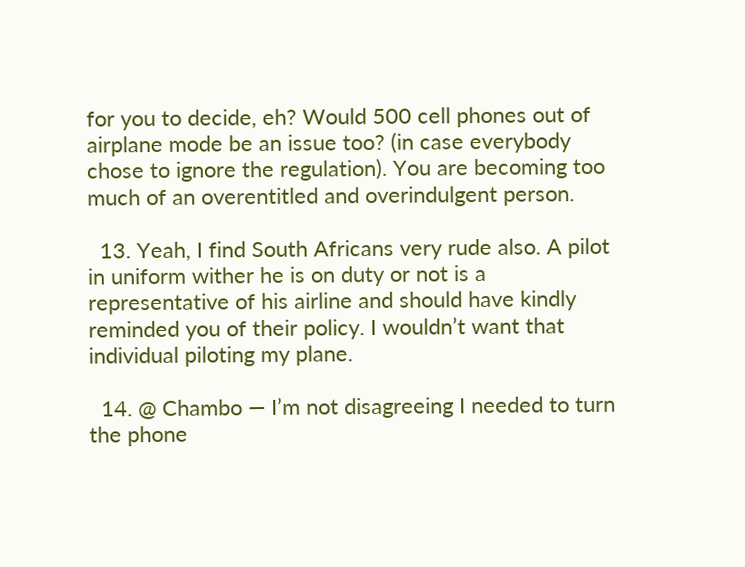for you to decide, eh? Would 500 cell phones out of airplane mode be an issue too? (in case everybody chose to ignore the regulation). You are becoming too much of an overentitled and overindulgent person.

  13. Yeah, I find South Africans very rude also. A pilot in uniform wither he is on duty or not is a representative of his airline and should have kindly reminded you of their policy. I wouldn’t want that individual piloting my plane.

  14. @ Chambo — I’m not disagreeing I needed to turn the phone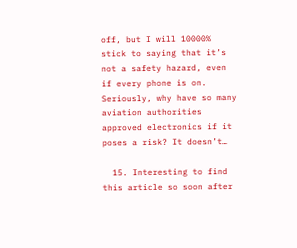off, but I will 10000% stick to saying that it’s not a safety hazard, even if every phone is on. Seriously, why have so many aviation authorities approved electronics if it poses a risk? It doesn’t…

  15. Interesting to find this article so soon after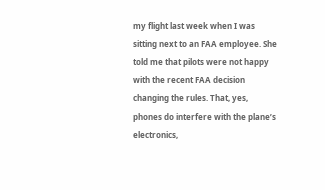my flight last week when I was sitting next to an FAA employee. She told me that pilots were not happy with the recent FAA decision changing the rules. That, yes, phones do interfere with the plane’s electronics,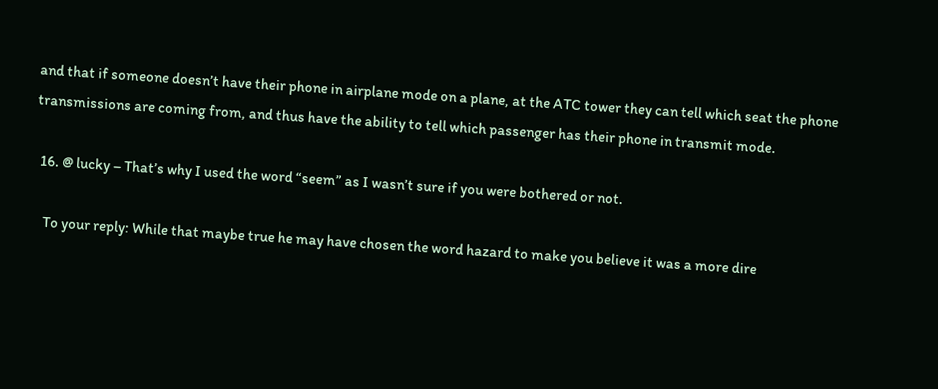and that if someone doesn’t have their phone in airplane mode on a plane, at the ATC tower they can tell which seat the phone transmissions are coming from, and thus have the ability to tell which passenger has their phone in transmit mode.

  16. @ lucky – That’s why I used the word “seem” as I wasn’t sure if you were bothered or not.

    To your reply: While that maybe true he may have chosen the word hazard to make you believe it was a more dire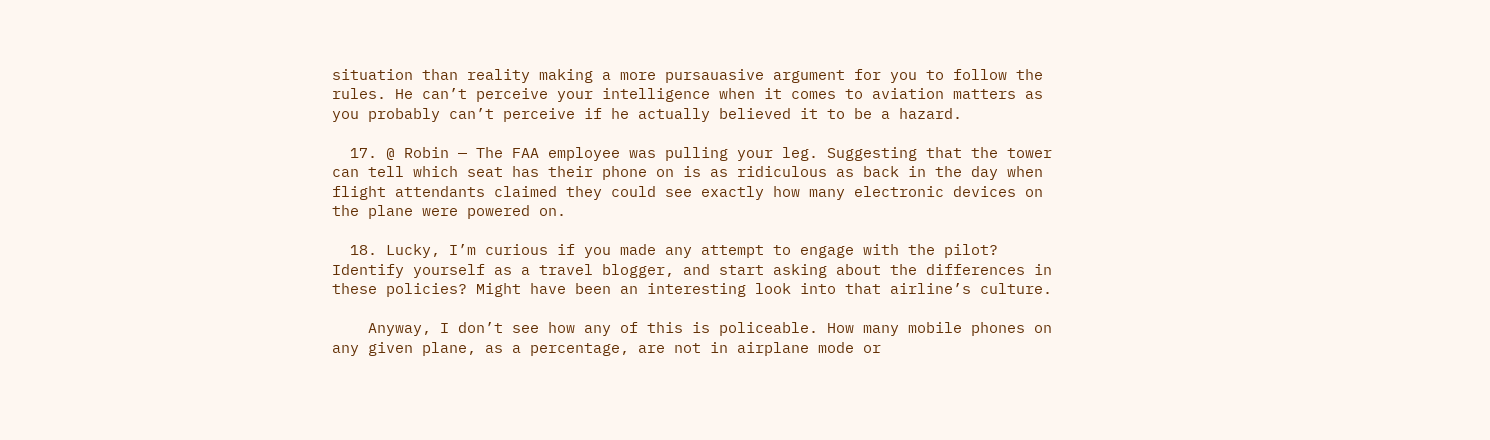situation than reality making a more pursauasive argument for you to follow the rules. He can’t perceive your intelligence when it comes to aviation matters as you probably can’t perceive if he actually believed it to be a hazard.

  17. @ Robin — The FAA employee was pulling your leg. Suggesting that the tower can tell which seat has their phone on is as ridiculous as back in the day when flight attendants claimed they could see exactly how many electronic devices on the plane were powered on.

  18. Lucky, I’m curious if you made any attempt to engage with the pilot? Identify yourself as a travel blogger, and start asking about the differences in these policies? Might have been an interesting look into that airline’s culture.

    Anyway, I don’t see how any of this is policeable. How many mobile phones on any given plane, as a percentage, are not in airplane mode or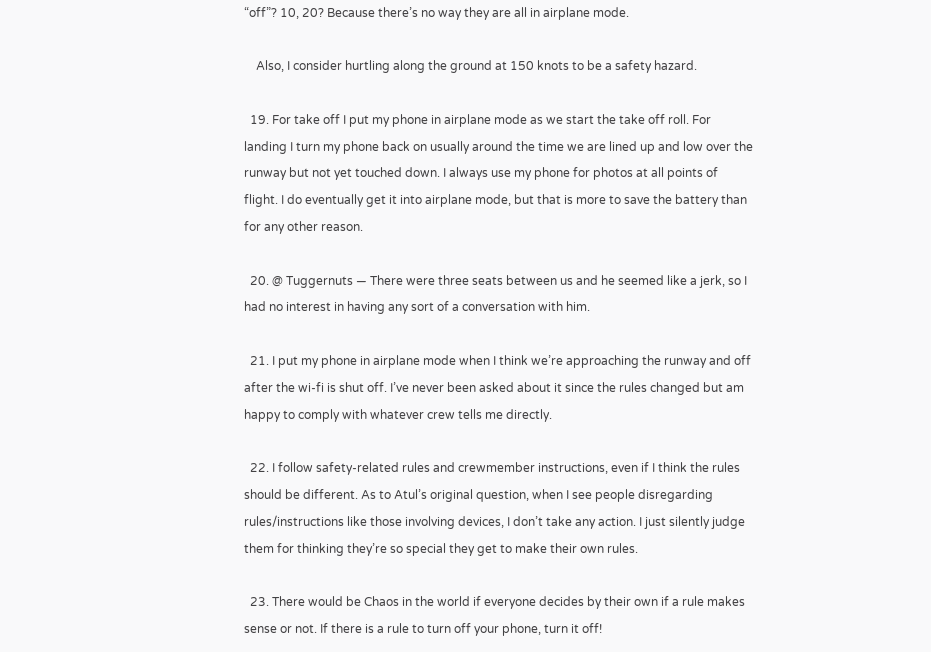“off”? 10, 20? Because there’s no way they are all in airplane mode.

    Also, I consider hurtling along the ground at 150 knots to be a safety hazard.

  19. For take off I put my phone in airplane mode as we start the take off roll. For landing I turn my phone back on usually around the time we are lined up and low over the runway but not yet touched down. I always use my phone for photos at all points of flight. I do eventually get it into airplane mode, but that is more to save the battery than for any other reason.

  20. @ Tuggernuts — There were three seats between us and he seemed like a jerk, so I had no interest in having any sort of a conversation with him.

  21. I put my phone in airplane mode when I think we’re approaching the runway and off after the wi-fi is shut off. I’ve never been asked about it since the rules changed but am happy to comply with whatever crew tells me directly.

  22. I follow safety-related rules and crewmember instructions, even if I think the rules should be different. As to Atul’s original question, when I see people disregarding rules/instructions like those involving devices, I don’t take any action. I just silently judge them for thinking they’re so special they get to make their own rules.

  23. There would be Chaos in the world if everyone decides by their own if a rule makes sense or not. If there is a rule to turn off your phone, turn it off!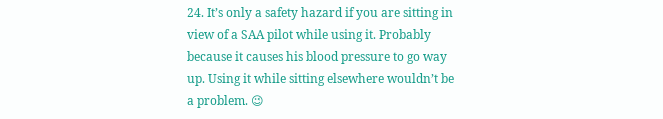24. It’s only a safety hazard if you are sitting in view of a SAA pilot while using it. Probably because it causes his blood pressure to go way up. Using it while sitting elsewhere wouldn’t be a problem. 😉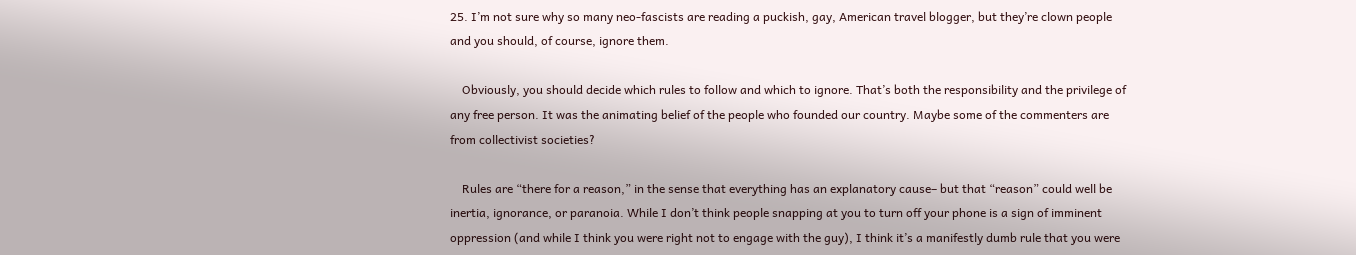25. I’m not sure why so many neo-fascists are reading a puckish, gay, American travel blogger, but they’re clown people and you should, of course, ignore them.

    Obviously, you should decide which rules to follow and which to ignore. That’s both the responsibility and the privilege of any free person. It was the animating belief of the people who founded our country. Maybe some of the commenters are from collectivist societies?

    Rules are “there for a reason,” in the sense that everything has an explanatory cause– but that “reason” could well be inertia, ignorance, or paranoia. While I don’t think people snapping at you to turn off your phone is a sign of imminent oppression (and while I think you were right not to engage with the guy), I think it’s a manifestly dumb rule that you were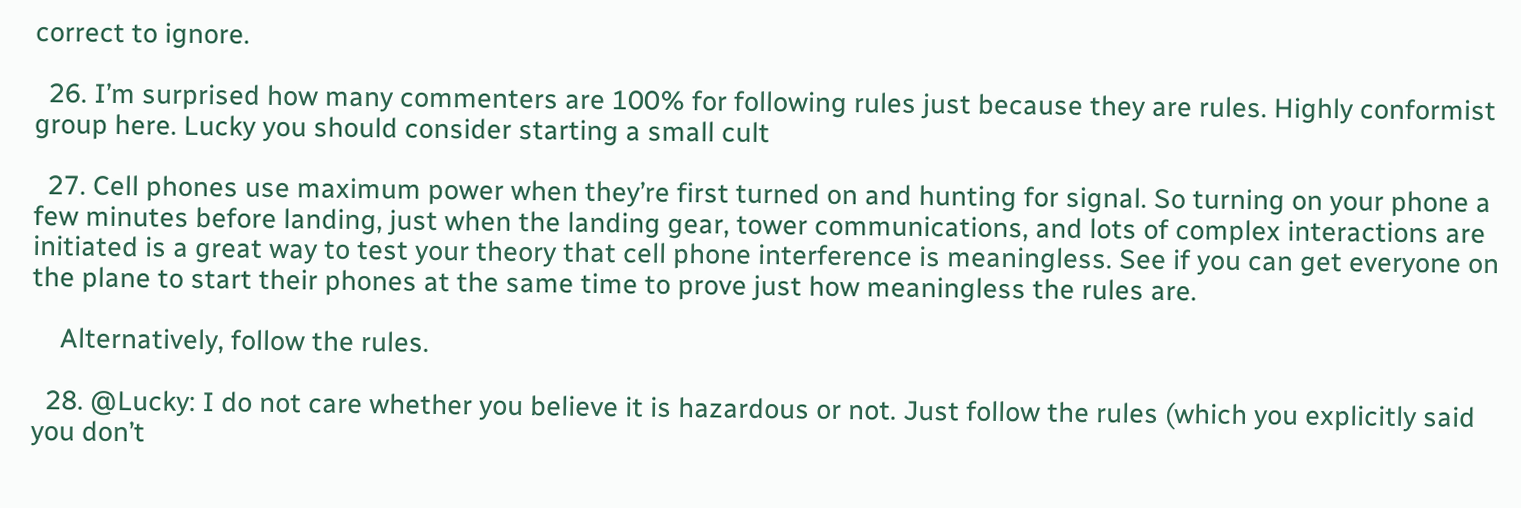correct to ignore.

  26. I’m surprised how many commenters are 100% for following rules just because they are rules. Highly conformist group here. Lucky you should consider starting a small cult

  27. Cell phones use maximum power when they’re first turned on and hunting for signal. So turning on your phone a few minutes before landing, just when the landing gear, tower communications, and lots of complex interactions are initiated is a great way to test your theory that cell phone interference is meaningless. See if you can get everyone on the plane to start their phones at the same time to prove just how meaningless the rules are.

    Alternatively, follow the rules.

  28. @Lucky: I do not care whether you believe it is hazardous or not. Just follow the rules (which you explicitly said you don’t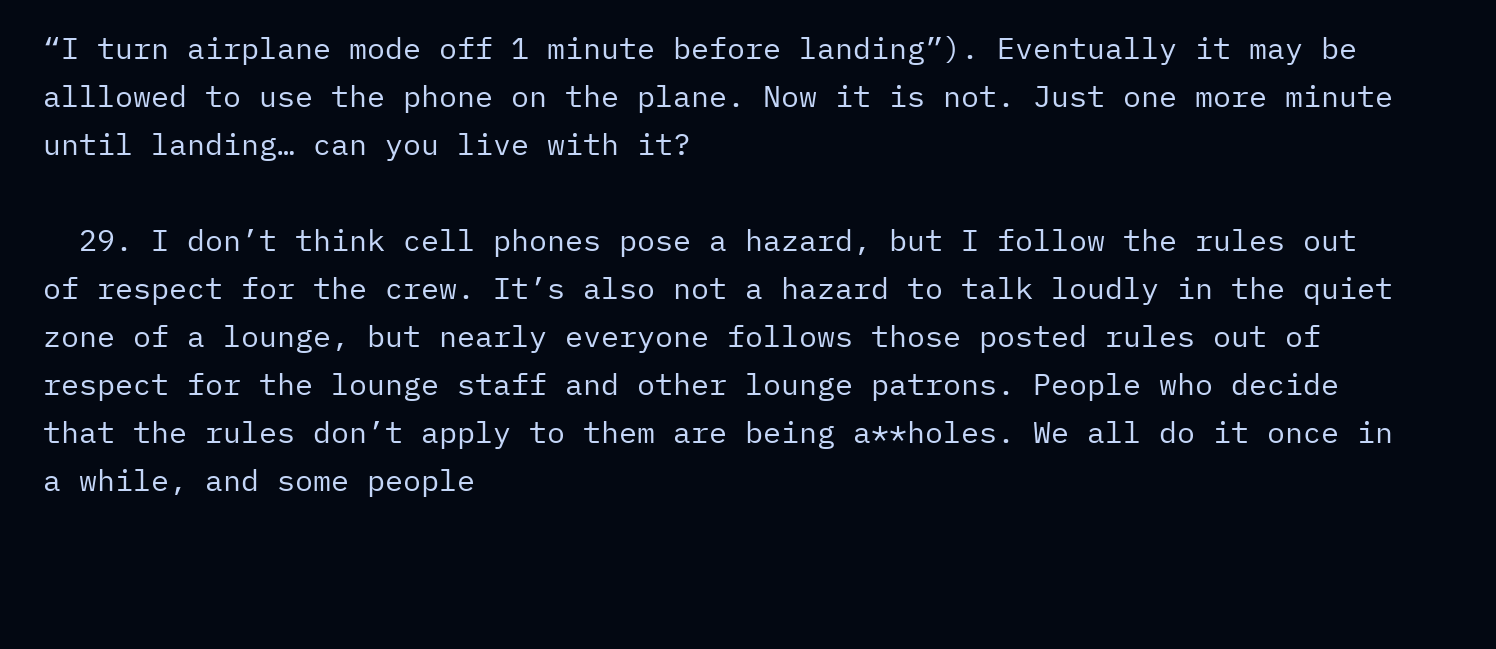“I turn airplane mode off 1 minute before landing”). Eventually it may be alllowed to use the phone on the plane. Now it is not. Just one more minute until landing… can you live with it?

  29. I don’t think cell phones pose a hazard, but I follow the rules out of respect for the crew. It’s also not a hazard to talk loudly in the quiet zone of a lounge, but nearly everyone follows those posted rules out of respect for the lounge staff and other lounge patrons. People who decide that the rules don’t apply to them are being a**holes. We all do it once in a while, and some people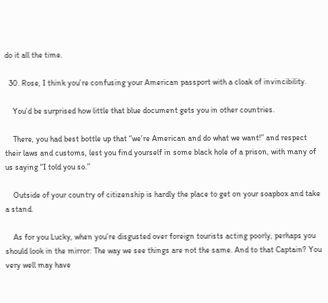do it all the time.

  30. Rose, I think you’re confusing your American passport with a cloak of invincibility.

    You’d be surprised how little that blue document gets you in other countries.

    There, you had best bottle up that “we’re American and do what we want!” and respect their laws and customs, lest you find yourself in some black hole of a prison, with many of us saying “I told you so.”

    Outside of your country of citizenship is hardly the place to get on your soapbox and take a stand.

    As for you Lucky, when you’re disgusted over foreign tourists acting poorly, perhaps you should look in the mirror: The way we see things are not the same. And to that Captain? You very well may have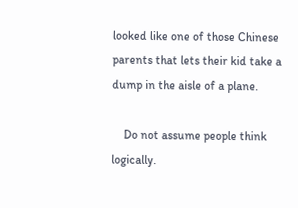looked like one of those Chinese parents that lets their kid take a dump in the aisle of a plane.

    Do not assume people think logically.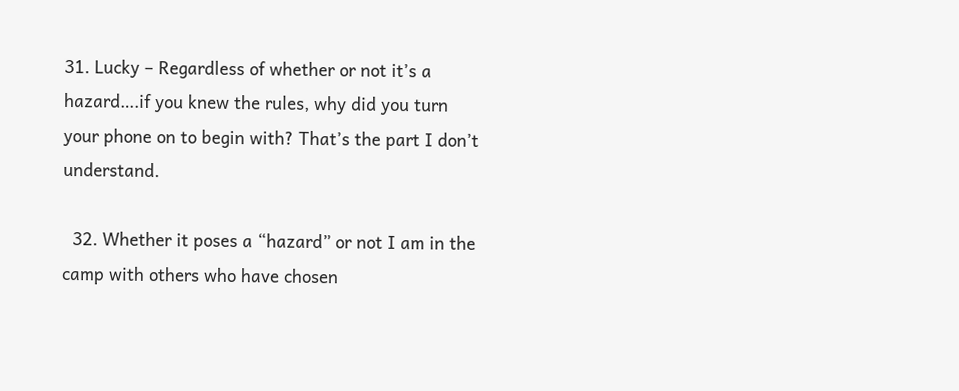31. Lucky – Regardless of whether or not it’s a hazard….if you knew the rules, why did you turn your phone on to begin with? That’s the part I don’t understand.

  32. Whether it poses a “hazard” or not I am in the camp with others who have chosen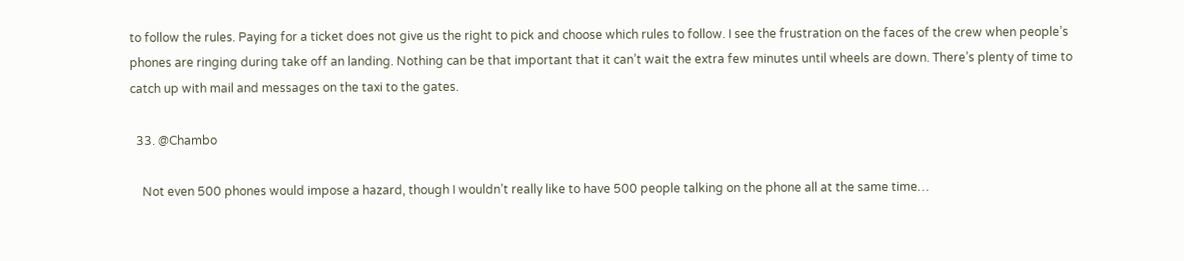to follow the rules. Paying for a ticket does not give us the right to pick and choose which rules to follow. I see the frustration on the faces of the crew when people’s phones are ringing during take off an landing. Nothing can be that important that it can’t wait the extra few minutes until wheels are down. There’s plenty of time to catch up with mail and messages on the taxi to the gates.

  33. @Chambo

    Not even 500 phones would impose a hazard, though I wouldn’t really like to have 500 people talking on the phone all at the same time…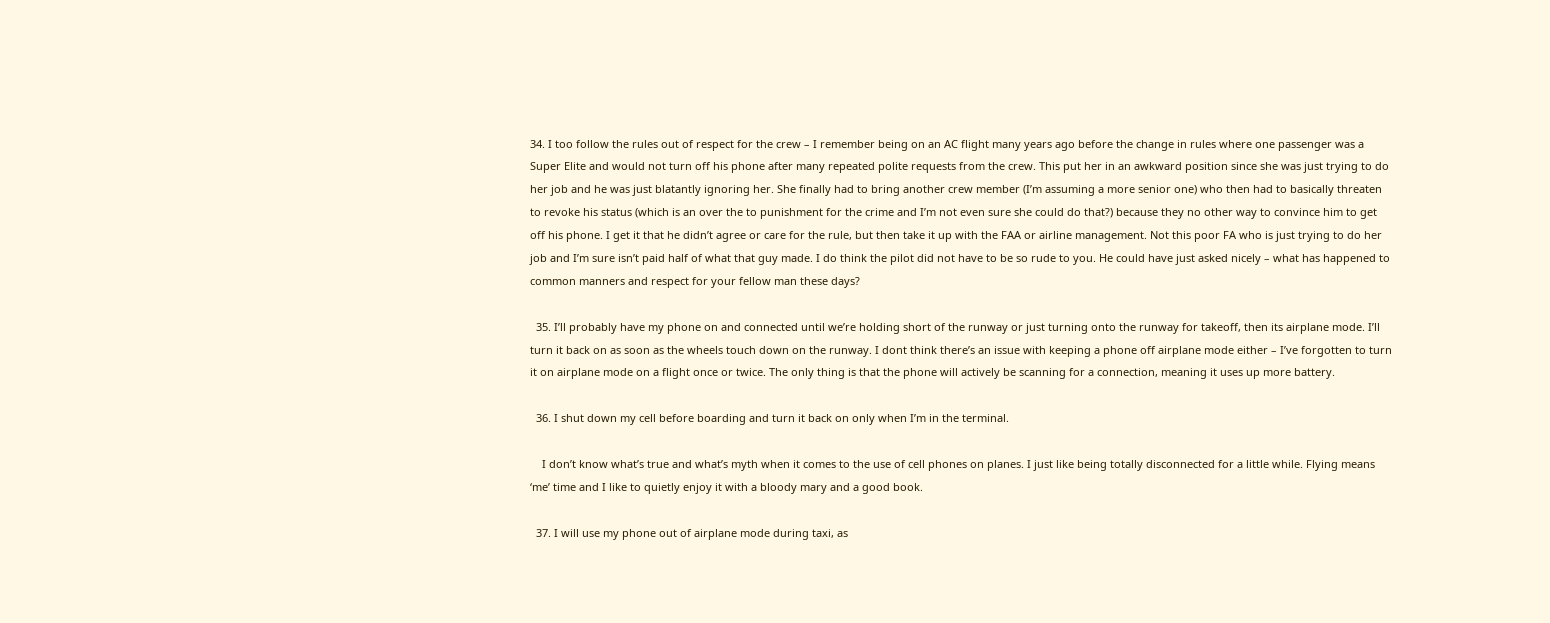34. I too follow the rules out of respect for the crew – I remember being on an AC flight many years ago before the change in rules where one passenger was a Super Elite and would not turn off his phone after many repeated polite requests from the crew. This put her in an awkward position since she was just trying to do her job and he was just blatantly ignoring her. She finally had to bring another crew member (I’m assuming a more senior one) who then had to basically threaten to revoke his status (which is an over the to punishment for the crime and I’m not even sure she could do that?) because they no other way to convince him to get off his phone. I get it that he didn’t agree or care for the rule, but then take it up with the FAA or airline management. Not this poor FA who is just trying to do her job and I’m sure isn’t paid half of what that guy made. I do think the pilot did not have to be so rude to you. He could have just asked nicely – what has happened to common manners and respect for your fellow man these days?

  35. I’ll probably have my phone on and connected until we’re holding short of the runway or just turning onto the runway for takeoff, then its airplane mode. I’ll turn it back on as soon as the wheels touch down on the runway. I dont think there’s an issue with keeping a phone off airplane mode either – I’ve forgotten to turn it on airplane mode on a flight once or twice. The only thing is that the phone will actively be scanning for a connection, meaning it uses up more battery.

  36. I shut down my cell before boarding and turn it back on only when I’m in the terminal.

    I don’t know what’s true and what’s myth when it comes to the use of cell phones on planes. I just like being totally disconnected for a little while. Flying means ‘me’ time and I like to quietly enjoy it with a bloody mary and a good book.

  37. I will use my phone out of airplane mode during taxi, as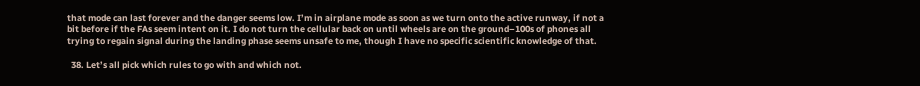that mode can last forever and the danger seems low. I’m in airplane mode as soon as we turn onto the active runway, if not a bit before if the FAs seem intent on it. I do not turn the cellular back on until wheels are on the ground–100s of phones all trying to regain signal during the landing phase seems unsafe to me, though I have no specific scientific knowledge of that.

  38. Let’s all pick which rules to go with and which not.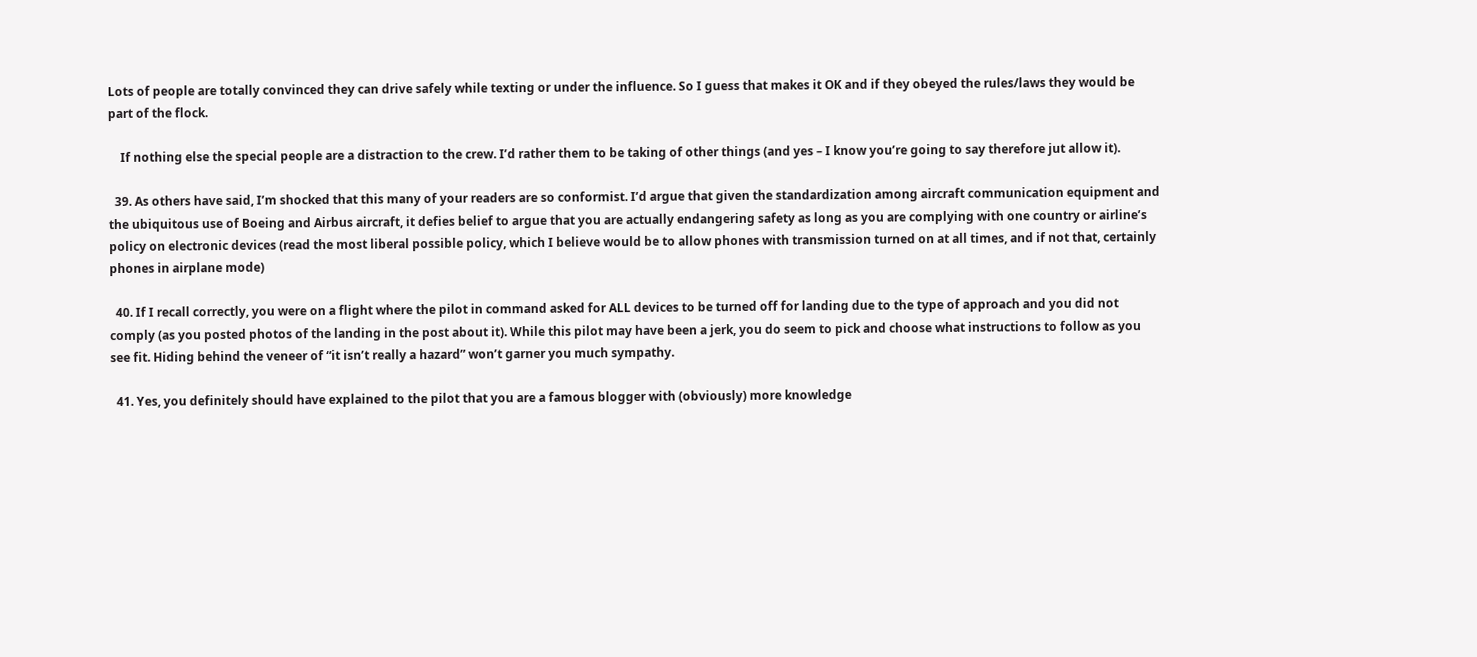Lots of people are totally convinced they can drive safely while texting or under the influence. So I guess that makes it OK and if they obeyed the rules/laws they would be part of the flock.

    If nothing else the special people are a distraction to the crew. I’d rather them to be taking of other things (and yes – I know you’re going to say therefore jut allow it).

  39. As others have said, I’m shocked that this many of your readers are so conformist. I’d argue that given the standardization among aircraft communication equipment and the ubiquitous use of Boeing and Airbus aircraft, it defies belief to argue that you are actually endangering safety as long as you are complying with one country or airline’s policy on electronic devices (read the most liberal possible policy, which I believe would be to allow phones with transmission turned on at all times, and if not that, certainly phones in airplane mode)

  40. If I recall correctly, you were on a flight where the pilot in command asked for ALL devices to be turned off for landing due to the type of approach and you did not comply (as you posted photos of the landing in the post about it). While this pilot may have been a jerk, you do seem to pick and choose what instructions to follow as you see fit. Hiding behind the veneer of “it isn’t really a hazard” won’t garner you much sympathy.

  41. Yes, you definitely should have explained to the pilot that you are a famous blogger with (obviously) more knowledge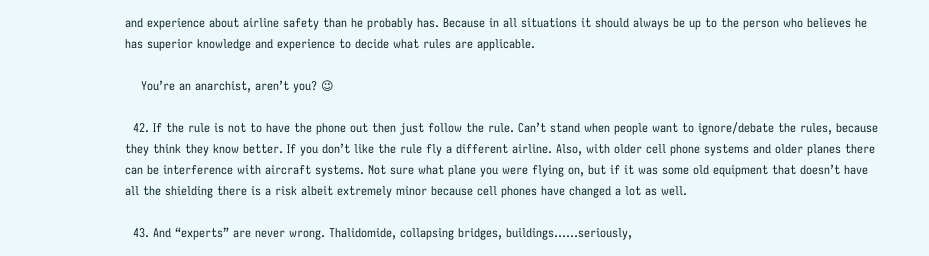and experience about airline safety than he probably has. Because in all situations it should always be up to the person who believes he has superior knowledge and experience to decide what rules are applicable.

    You’re an anarchist, aren’t you? 😉

  42. If the rule is not to have the phone out then just follow the rule. Can’t stand when people want to ignore/debate the rules, because they think they know better. If you don’t like the rule fly a different airline. Also, with older cell phone systems and older planes there can be interference with aircraft systems. Not sure what plane you were flying on, but if it was some old equipment that doesn’t have all the shielding there is a risk albeit extremely minor because cell phones have changed a lot as well.

  43. And “experts” are never wrong. Thalidomide, collapsing bridges, buildings……seriously,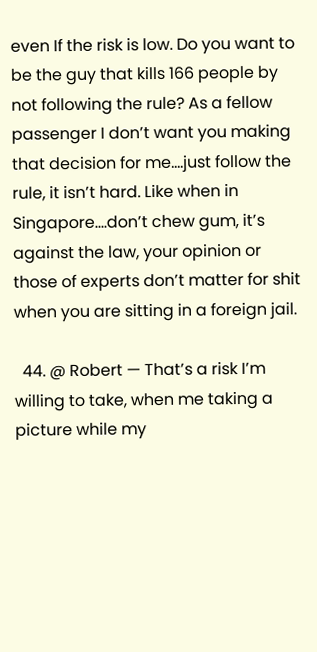even If the risk is low. Do you want to be the guy that kills 166 people by not following the rule? As a fellow passenger I don’t want you making that decision for me….just follow the rule, it isn’t hard. Like when in Singapore….don’t chew gum, it’s against the law, your opinion or those of experts don’t matter for shit when you are sitting in a foreign jail.

  44. @ Robert — That’s a risk I’m willing to take, when me taking a picture while my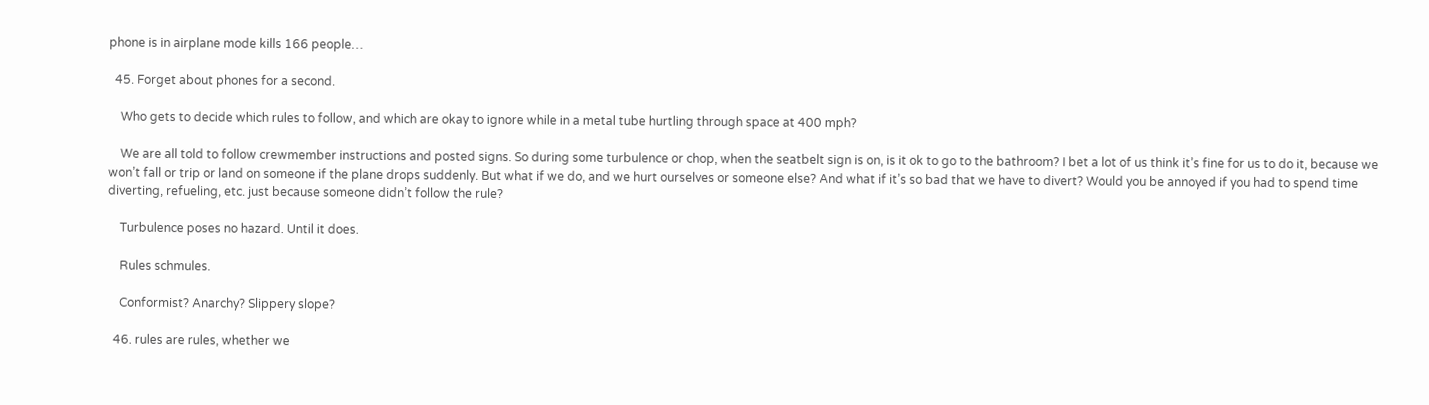phone is in airplane mode kills 166 people…

  45. Forget about phones for a second.

    Who gets to decide which rules to follow, and which are okay to ignore while in a metal tube hurtling through space at 400 mph?

    We are all told to follow crewmember instructions and posted signs. So during some turbulence or chop, when the seatbelt sign is on, is it ok to go to the bathroom? I bet a lot of us think it’s fine for us to do it, because we won’t fall or trip or land on someone if the plane drops suddenly. But what if we do, and we hurt ourselves or someone else? And what if it’s so bad that we have to divert? Would you be annoyed if you had to spend time diverting, refueling, etc. just because someone didn’t follow the rule?

    Turbulence poses no hazard. Until it does.

    Rules schmules.

    Conformist? Anarchy? Slippery slope?

  46. rules are rules, whether we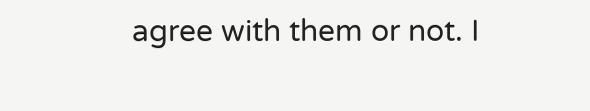agree with them or not. I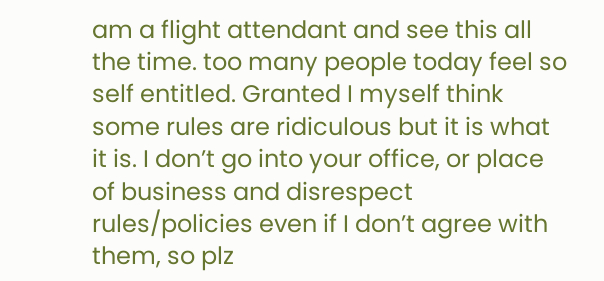am a flight attendant and see this all the time. too many people today feel so self entitled. Granted I myself think some rules are ridiculous but it is what it is. I don’t go into your office, or place of business and disrespect rules/policies even if I don’t agree with them, so plz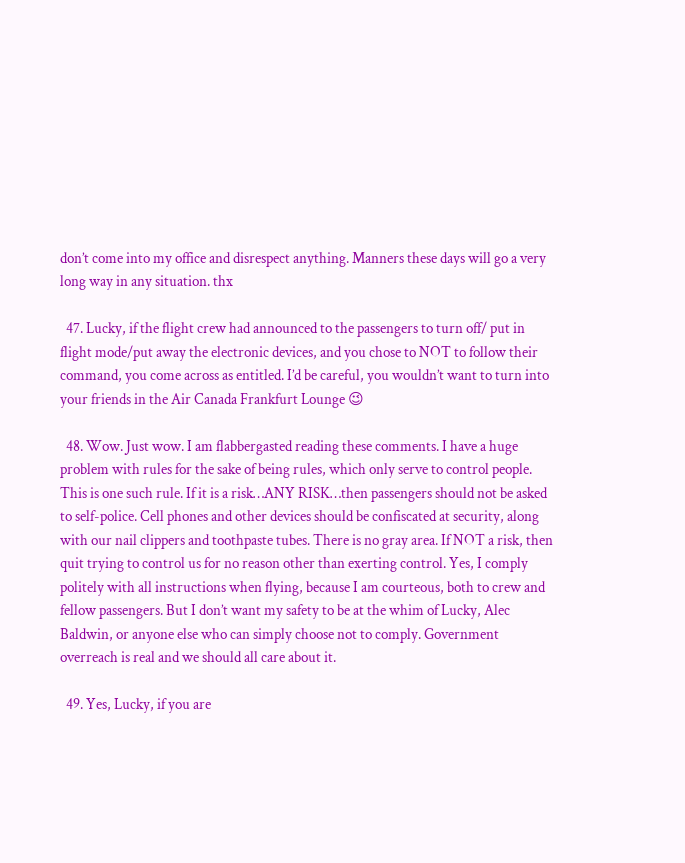don’t come into my office and disrespect anything. Manners these days will go a very long way in any situation. thx

  47. Lucky, if the flight crew had announced to the passengers to turn off/ put in flight mode/put away the electronic devices, and you chose to NOT to follow their command, you come across as entitled. I’d be careful, you wouldn’t want to turn into your friends in the Air Canada Frankfurt Lounge 😉

  48. Wow. Just wow. I am flabbergasted reading these comments. I have a huge problem with rules for the sake of being rules, which only serve to control people. This is one such rule. If it is a risk…ANY RISK…then passengers should not be asked to self-police. Cell phones and other devices should be confiscated at security, along with our nail clippers and toothpaste tubes. There is no gray area. If NOT a risk, then quit trying to control us for no reason other than exerting control. Yes, I comply politely with all instructions when flying, because I am courteous, both to crew and fellow passengers. But I don’t want my safety to be at the whim of Lucky, Alec Baldwin, or anyone else who can simply choose not to comply. Government overreach is real and we should all care about it.

  49. Yes, Lucky, if you are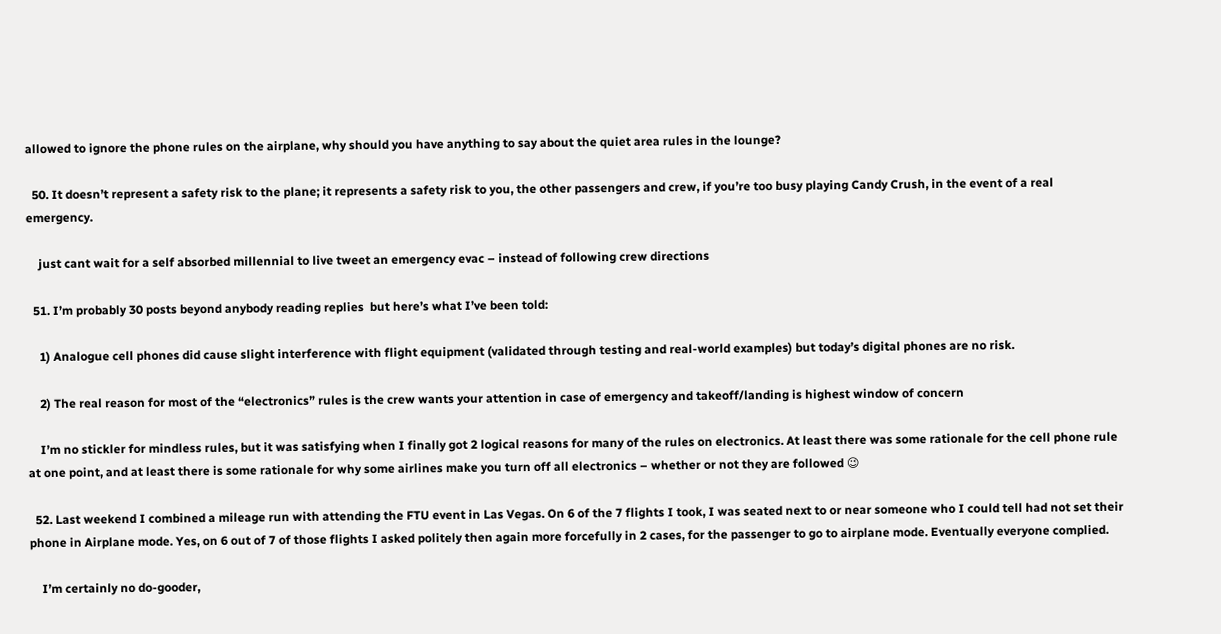allowed to ignore the phone rules on the airplane, why should you have anything to say about the quiet area rules in the lounge?

  50. It doesn’t represent a safety risk to the plane; it represents a safety risk to you, the other passengers and crew, if you’re too busy playing Candy Crush, in the event of a real emergency.

    just cant wait for a self absorbed millennial to live tweet an emergency evac – instead of following crew directions

  51. I’m probably 30 posts beyond anybody reading replies  but here’s what I’ve been told:

    1) Analogue cell phones did cause slight interference with flight equipment (validated through testing and real-world examples) but today’s digital phones are no risk.

    2) The real reason for most of the “electronics” rules is the crew wants your attention in case of emergency and takeoff/landing is highest window of concern

    I’m no stickler for mindless rules, but it was satisfying when I finally got 2 logical reasons for many of the rules on electronics. At least there was some rationale for the cell phone rule at one point, and at least there is some rationale for why some airlines make you turn off all electronics – whether or not they are followed 😉

  52. Last weekend I combined a mileage run with attending the FTU event in Las Vegas. On 6 of the 7 flights I took, I was seated next to or near someone who I could tell had not set their phone in Airplane mode. Yes, on 6 out of 7 of those flights I asked politely then again more forcefully in 2 cases, for the passenger to go to airplane mode. Eventually everyone complied.

    I’m certainly no do-gooder,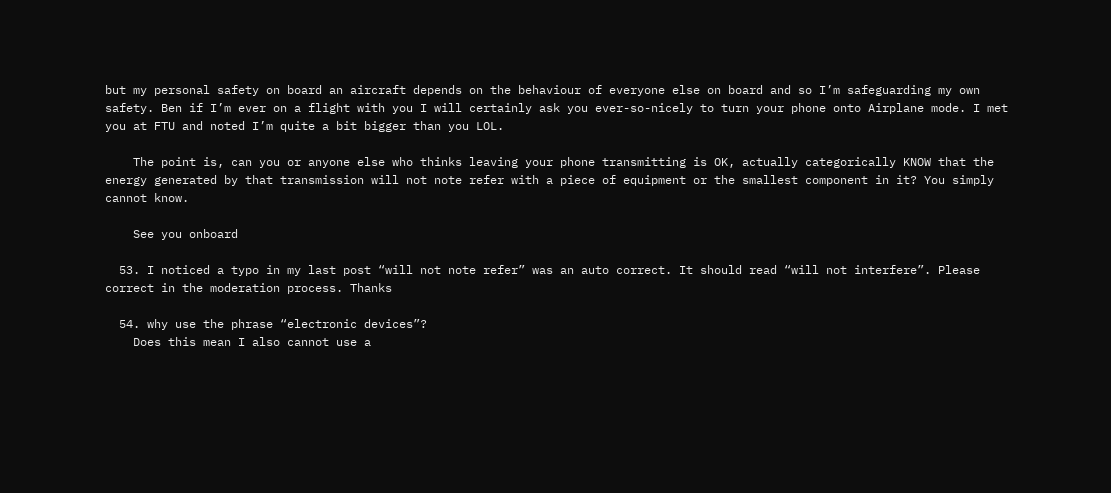but my personal safety on board an aircraft depends on the behaviour of everyone else on board and so I’m safeguarding my own safety. Ben if I’m ever on a flight with you I will certainly ask you ever-so-nicely to turn your phone onto Airplane mode. I met you at FTU and noted I’m quite a bit bigger than you LOL.

    The point is, can you or anyone else who thinks leaving your phone transmitting is OK, actually categorically KNOW that the energy generated by that transmission will not note refer with a piece of equipment or the smallest component in it? You simply cannot know.

    See you onboard

  53. I noticed a typo in my last post “will not note refer” was an auto correct. It should read “will not interfere”. Please correct in the moderation process. Thanks

  54. why use the phrase “electronic devices”?
    Does this mean I also cannot use a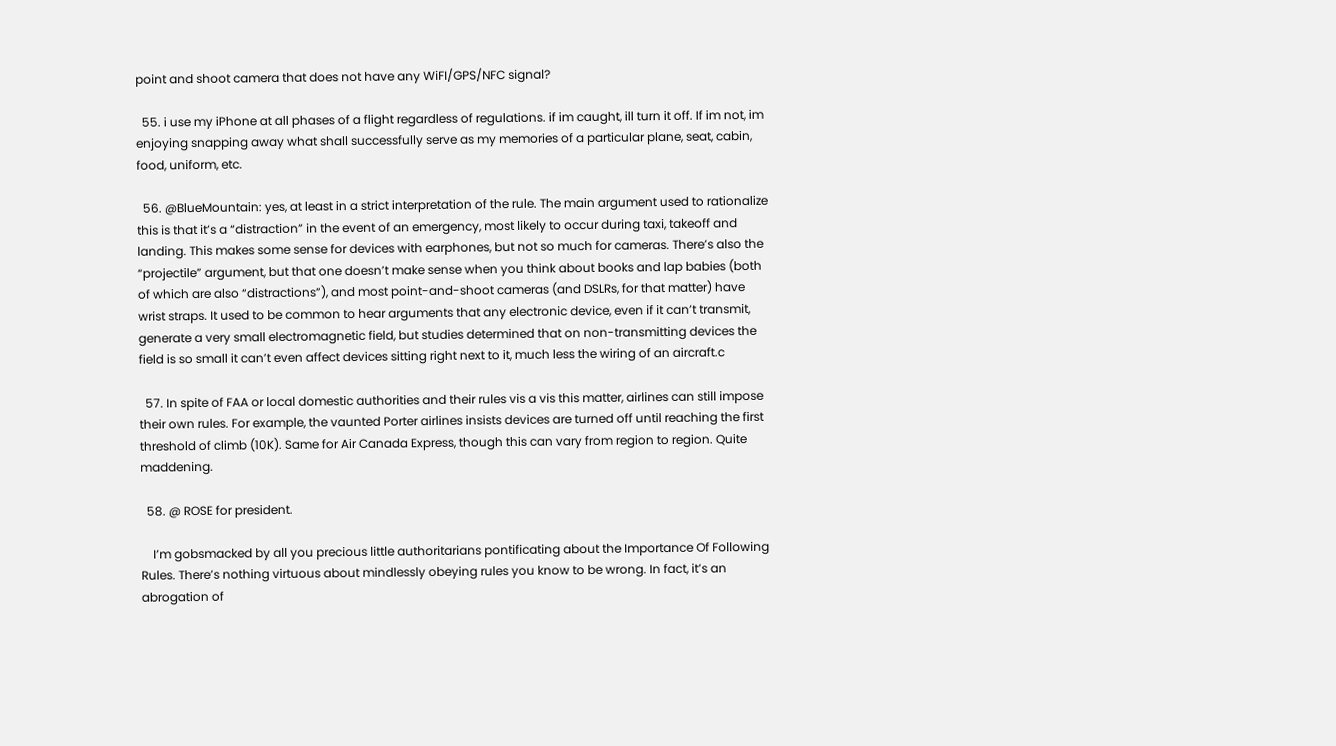point and shoot camera that does not have any WiFI/GPS/NFC signal?

  55. i use my iPhone at all phases of a flight regardless of regulations. if im caught, ill turn it off. If im not, im enjoying snapping away what shall successfully serve as my memories of a particular plane, seat, cabin, food, uniform, etc.

  56. @BlueMountain: yes, at least in a strict interpretation of the rule. The main argument used to rationalize this is that it’s a “distraction” in the event of an emergency, most likely to occur during taxi, takeoff and landing. This makes some sense for devices with earphones, but not so much for cameras. There’s also the “projectile” argument, but that one doesn’t make sense when you think about books and lap babies (both of which are also “distractions”), and most point-and-shoot cameras (and DSLRs, for that matter) have wrist straps. It used to be common to hear arguments that any electronic device, even if it can’t transmit, generate a very small electromagnetic field, but studies determined that on non-transmitting devices the field is so small it can’t even affect devices sitting right next to it, much less the wiring of an aircraft.c

  57. In spite of FAA or local domestic authorities and their rules vis a vis this matter, airlines can still impose their own rules. For example, the vaunted Porter airlines insists devices are turned off until reaching the first threshold of climb (10K). Same for Air Canada Express, though this can vary from region to region. Quite maddening.

  58. @ ROSE for president.

    I’m gobsmacked by all you precious little authoritarians pontificating about the Importance Of Following Rules. There’s nothing virtuous about mindlessly obeying rules you know to be wrong. In fact, it’s an abrogation of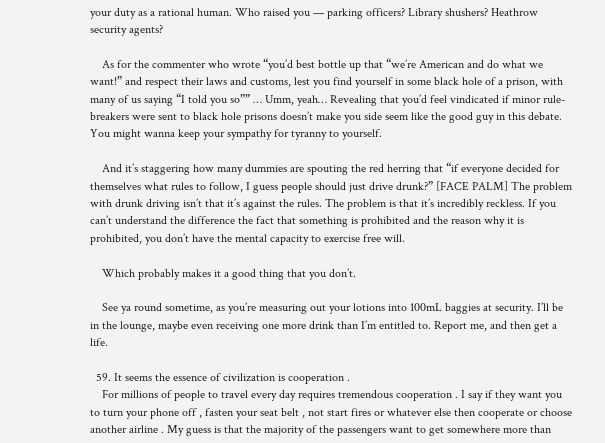your duty as a rational human. Who raised you — parking officers? Library shushers? Heathrow security agents?

    As for the commenter who wrote “you’d best bottle up that “we’re American and do what we want!” and respect their laws and customs, lest you find yourself in some black hole of a prison, with many of us saying “I told you so”” … Umm, yeah… Revealing that you’d feel vindicated if minor rule-breakers were sent to black hole prisons doesn’t make you side seem like the good guy in this debate. You might wanna keep your sympathy for tyranny to yourself.

    And it’s staggering how many dummies are spouting the red herring that “if everyone decided for themselves what rules to follow, I guess people should just drive drunk?” [FACE PALM] The problem with drunk driving isn’t that it’s against the rules. The problem is that it’s incredibly reckless. If you can’t understand the difference the fact that something is prohibited and the reason why it is prohibited, you don’t have the mental capacity to exercise free will.

    Which probably makes it a good thing that you don’t.

    See ya round sometime, as you’re measuring out your lotions into 100mL baggies at security. I’ll be in the lounge, maybe even receiving one more drink than I’m entitled to. Report me, and then get a life.

  59. It seems the essence of civilization is cooperation .
    For millions of people to travel every day requires tremendous cooperation . I say if they want you to turn your phone off , fasten your seat belt , not start fires or whatever else then cooperate or choose another airline . My guess is that the majority of the passengers want to get somewhere more than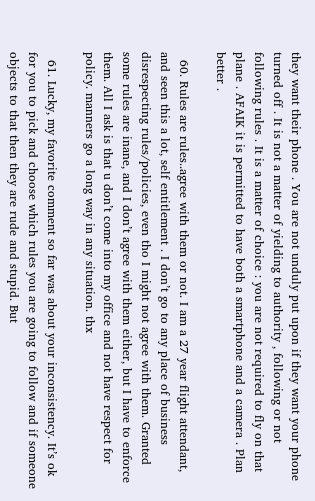they want their phone . You are not unduly put upon if they want your phone turned off . It is not a matter of yielding to authority , following or not following rules . It is a matter of choice : you are not required to fly on that plane . AFAIK it is permitted to have both a smartphone and a camera . Plan better .

  60. Rules are rules..agree with them or not. I am a 27 year flight attendant, and seen this a lot, self entitlement . I don’t go to any place of business disrespecting rules/policies, even tho I might not agree with them. Granted some rules are inane, and I don’t agree with them either, but I have to enforce them. All I ask is that u don’t come into my office and not have respect for policy. manners go a long way in any situation. thx

  61. Lucky, my favorite comment so far was about your inconsistency. It’s ok for you to pick and choose which rules you are going to follow and if someone objects to that then they are rude and stupid. But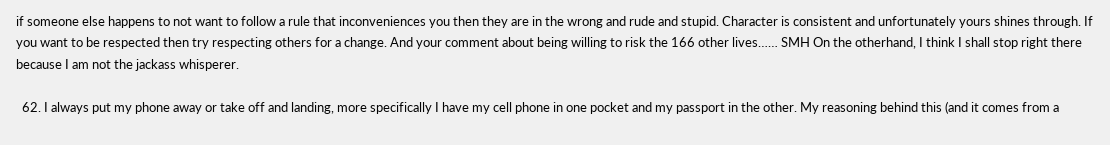if someone else happens to not want to follow a rule that inconveniences you then they are in the wrong and rude and stupid. Character is consistent and unfortunately yours shines through. If you want to be respected then try respecting others for a change. And your comment about being willing to risk the 166 other lives…… SMH On the otherhand, I think I shall stop right there because I am not the jackass whisperer.

  62. I always put my phone away or take off and landing, more specifically I have my cell phone in one pocket and my passport in the other. My reasoning behind this (and it comes from a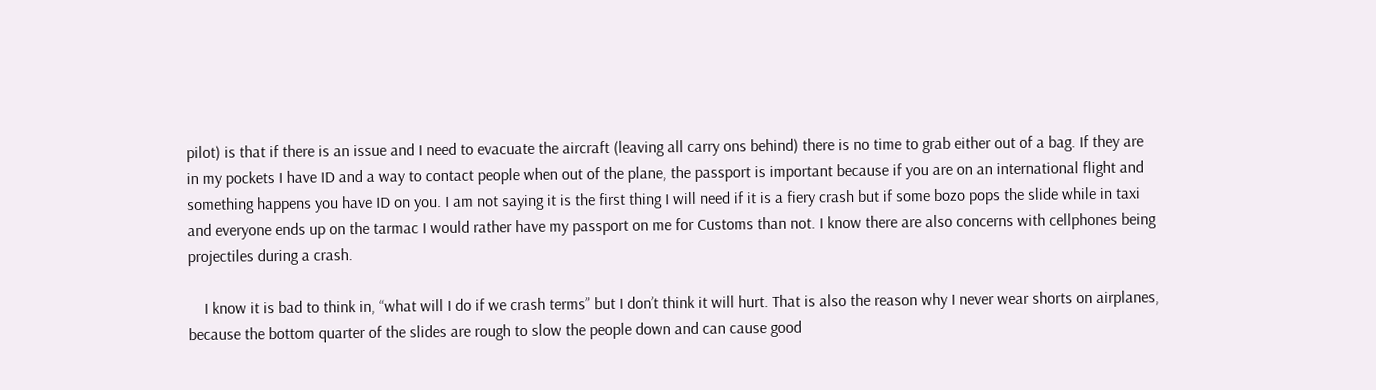pilot) is that if there is an issue and I need to evacuate the aircraft (leaving all carry ons behind) there is no time to grab either out of a bag. If they are in my pockets I have ID and a way to contact people when out of the plane, the passport is important because if you are on an international flight and something happens you have ID on you. I am not saying it is the first thing I will need if it is a fiery crash but if some bozo pops the slide while in taxi and everyone ends up on the tarmac I would rather have my passport on me for Customs than not. I know there are also concerns with cellphones being projectiles during a crash.

    I know it is bad to think in, “what will I do if we crash terms” but I don’t think it will hurt. That is also the reason why I never wear shorts on airplanes, because the bottom quarter of the slides are rough to slow the people down and can cause good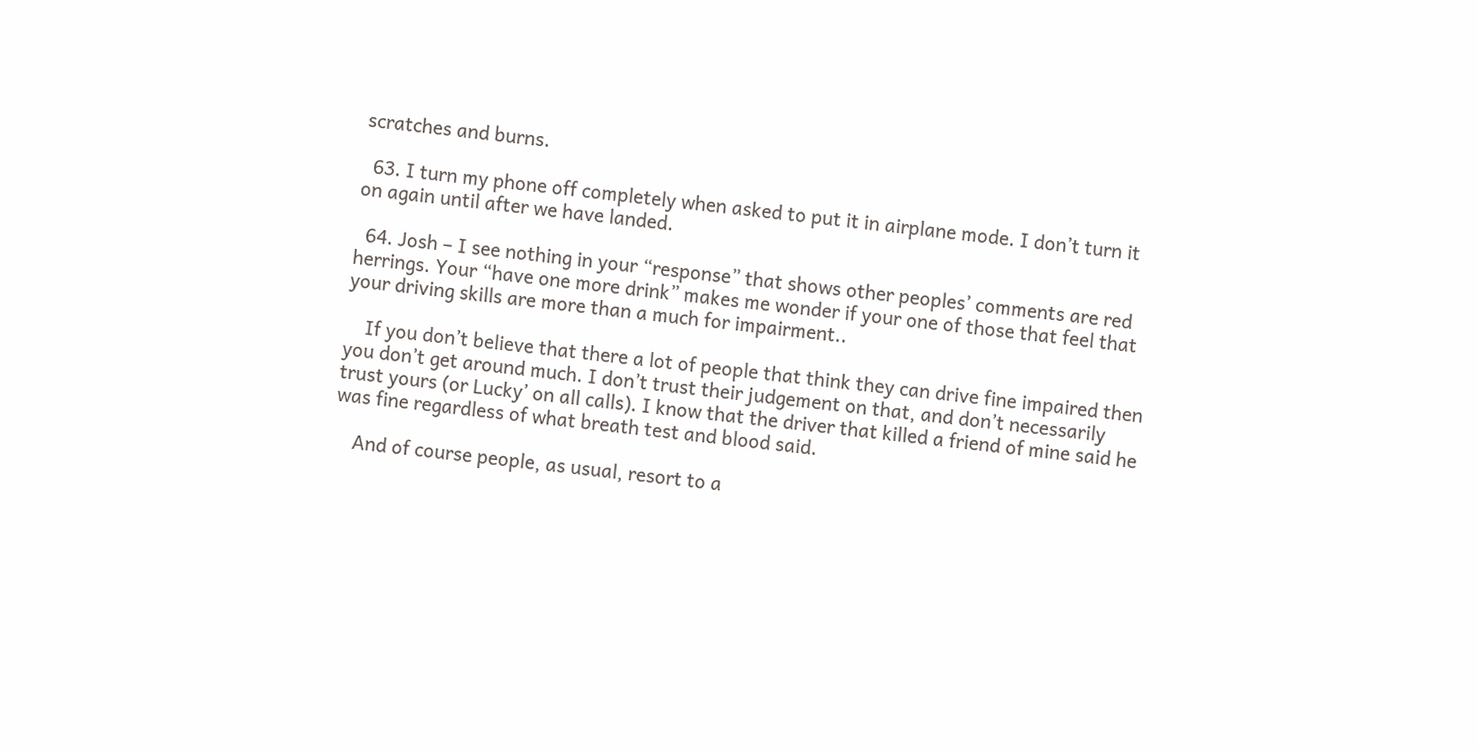scratches and burns.

  63. I turn my phone off completely when asked to put it in airplane mode. I don’t turn it on again until after we have landed.

  64. Josh – I see nothing in your “response” that shows other peoples’ comments are red herrings. Your “have one more drink” makes me wonder if your one of those that feel that your driving skills are more than a much for impairment..

    If you don’t believe that there a lot of people that think they can drive fine impaired then you don’t get around much. I don’t trust their judgement on that, and don’t necessarily trust yours (or Lucky’ on all calls). I know that the driver that killed a friend of mine said he was fine regardless of what breath test and blood said.

    And of course people, as usual, resort to a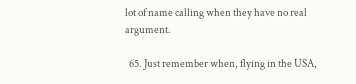lot of name calling when they have no real argument.

  65. Just remember when, flying in the USA,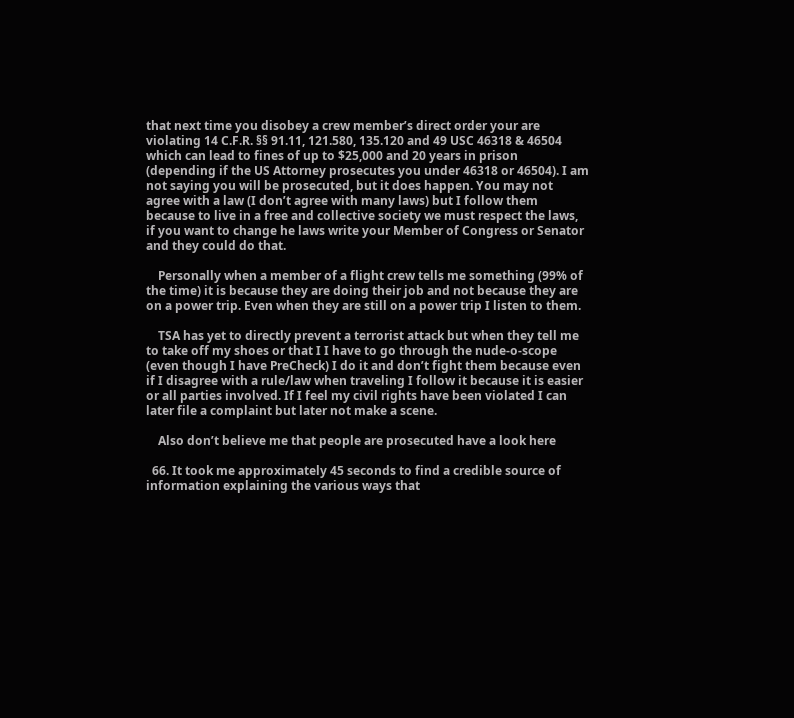that next time you disobey a crew member’s direct order your are violating 14 C.F.R. §§ 91.11, 121.580, 135.120 and 49 USC 46318 & 46504 which can lead to fines of up to $25,000 and 20 years in prison (depending if the US Attorney prosecutes you under 46318 or 46504). I am not saying you will be prosecuted, but it does happen. You may not agree with a law (I don’t agree with many laws) but I follow them because to live in a free and collective society we must respect the laws, if you want to change he laws write your Member of Congress or Senator and they could do that.

    Personally when a member of a flight crew tells me something (99% of the time) it is because they are doing their job and not because they are on a power trip. Even when they are still on a power trip I listen to them.

    TSA has yet to directly prevent a terrorist attack but when they tell me to take off my shoes or that I I have to go through the nude-o-scope (even though I have PreCheck) I do it and don’t fight them because even if I disagree with a rule/law when traveling I follow it because it is easier or all parties involved. If I feel my civil rights have been violated I can later file a complaint but later not make a scene.

    Also don’t believe me that people are prosecuted have a look here

  66. It took me approximately 45 seconds to find a credible source of information explaining the various ways that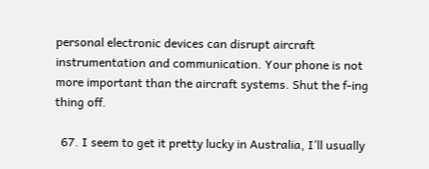personal electronic devices can disrupt aircraft instrumentation and communication. Your phone is not more important than the aircraft systems. Shut the f-ing thing off.

  67. I seem to get it pretty lucky in Australia, I’ll usually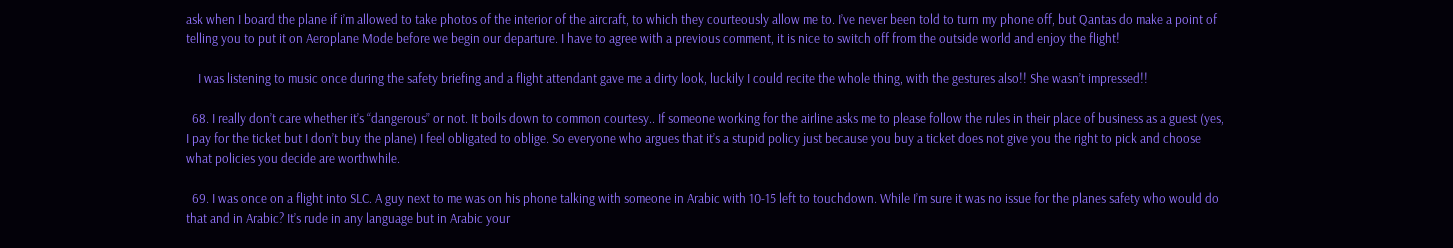ask when I board the plane if i’m allowed to take photos of the interior of the aircraft, to which they courteously allow me to. I’ve never been told to turn my phone off, but Qantas do make a point of telling you to put it on Aeroplane Mode before we begin our departure. I have to agree with a previous comment, it is nice to switch off from the outside world and enjoy the flight!

    I was listening to music once during the safety briefing and a flight attendant gave me a dirty look, luckily I could recite the whole thing, with the gestures also!! She wasn’t impressed!!

  68. I really don’t care whether it’s “dangerous” or not. It boils down to common courtesy.. If someone working for the airline asks me to please follow the rules in their place of business as a guest (yes, I pay for the ticket but I don’t buy the plane) I feel obligated to oblige. So everyone who argues that it’s a stupid policy just because you buy a ticket does not give you the right to pick and choose what policies you decide are worthwhile.

  69. I was once on a flight into SLC. A guy next to me was on his phone talking with someone in Arabic with 10-15 left to touchdown. While I’m sure it was no issue for the planes safety who would do that and in Arabic? It’s rude in any language but in Arabic your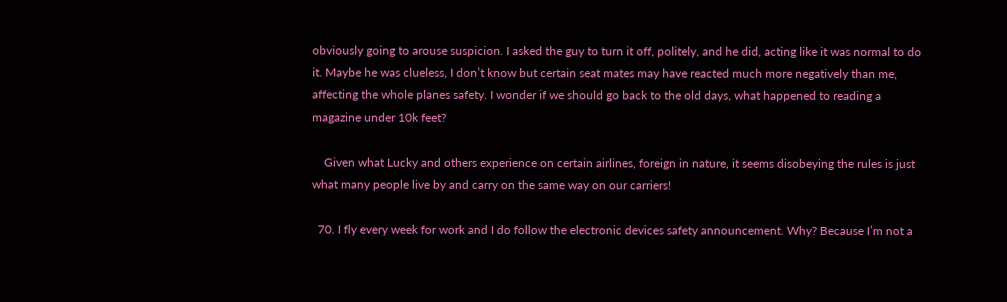obviously going to arouse suspicion. I asked the guy to turn it off, politely, and he did, acting like it was normal to do it. Maybe he was clueless, I don’t know but certain seat mates may have reacted much more negatively than me, affecting the whole planes safety. I wonder if we should go back to the old days, what happened to reading a magazine under 10k feet?

    Given what Lucky and others experience on certain airlines, foreign in nature, it seems disobeying the rules is just what many people live by and carry on the same way on our carriers!

  70. I fly every week for work and I do follow the electronic devices safety announcement. Why? Because I’m not a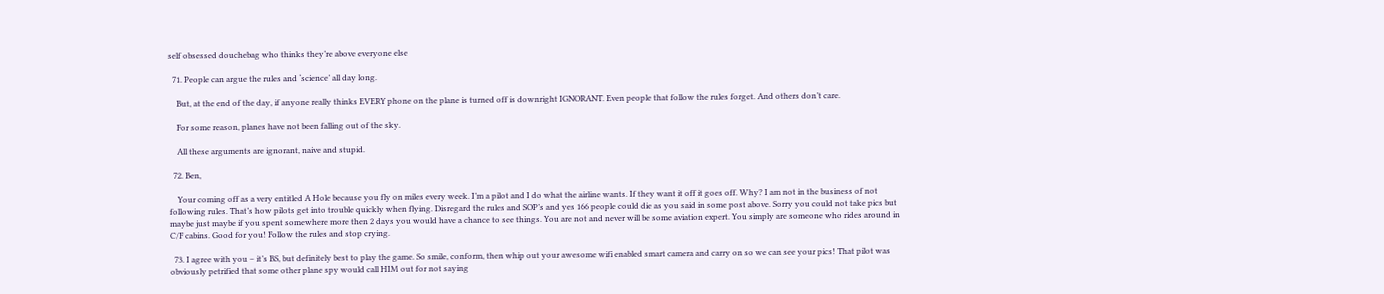self obsessed douchebag who thinks they’re above everyone else

  71. People can argue the rules and ‘science’ all day long.

    But, at the end of the day, if anyone really thinks EVERY phone on the plane is turned off is downright IGNORANT. Even people that follow the rules forget. And others don’t care.

    For some reason, planes have not been falling out of the sky.

    All these arguments are ignorant, naive and stupid.

  72. Ben,

    Your coming off as a very entitled A Hole because you fly on miles every week. I’m a pilot and I do what the airline wants. If they want it off it goes off. Why? I am not in the business of not following rules. That’s how pilots get into trouble quickly when flying. Disregard the rules and SOP’s and yes 166 people could die as you said in some post above. Sorry you could not take pics but maybe just maybe if you spent somewhere more then 2 days you would have a chance to see things. You are not and never will be some aviation expert. You simply are someone who rides around in C/F cabins. Good for you! Follow the rules and stop crying.

  73. I agree with you – it’s BS, but definitely best to play the game. So smile, conform, then whip out your awesome wifi enabled smart camera and carry on so we can see your pics! That pilot was obviously petrified that some other plane spy would call HIM out for not saying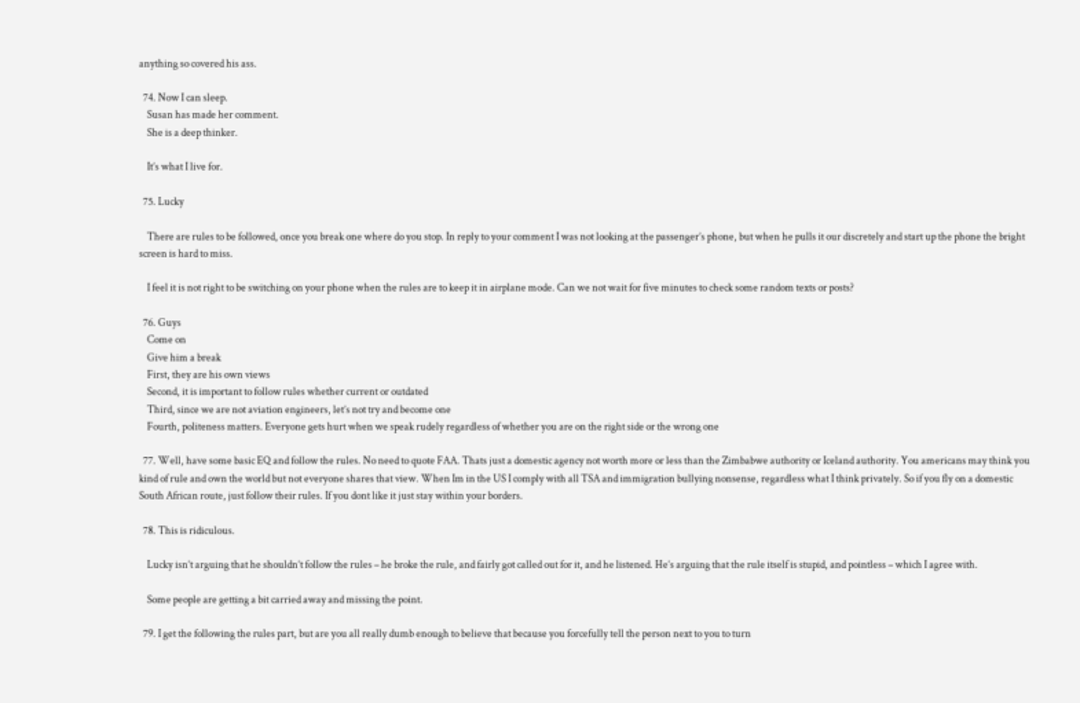anything so covered his ass.

  74. Now I can sleep.
    Susan has made her comment.
    She is a deep thinker.

    It’s what I live for.

  75. Lucky

    There are rules to be followed, once you break one where do you stop. In reply to your comment I was not looking at the passenger’s phone, but when he pulls it our discretely and start up the phone the bright screen is hard to miss.

    I feel it is not right to be switching on your phone when the rules are to keep it in airplane mode. Can we not wait for five minutes to check some random texts or posts?

  76. Guys
    Come on
    Give him a break
    First, they are his own views
    Second, it is important to follow rules whether current or outdated
    Third, since we are not aviation engineers, let’s not try and become one
    Fourth, politeness matters. Everyone gets hurt when we speak rudely regardless of whether you are on the right side or the wrong one

  77. Well, have some basic EQ and follow the rules. No need to quote FAA. Thats just a domestic agency not worth more or less than the Zimbabwe authority or Iceland authority. You americans may think you kind of rule and own the world but not everyone shares that view. When Im in the US I comply with all TSA and immigration bullying nonsense, regardless what I think privately. So if you fly on a domestic South African route, just follow their rules. If you dont like it just stay within your borders.

  78. This is ridiculous.

    Lucky isn’t arguing that he shouldn’t follow the rules – he broke the rule, and fairly got called out for it, and he listened. He’s arguing that the rule itself is stupid, and pointless – which I agree with.

    Some people are getting a bit carried away and missing the point.

  79. I get the following the rules part, but are you all really dumb enough to believe that because you forcefully tell the person next to you to turn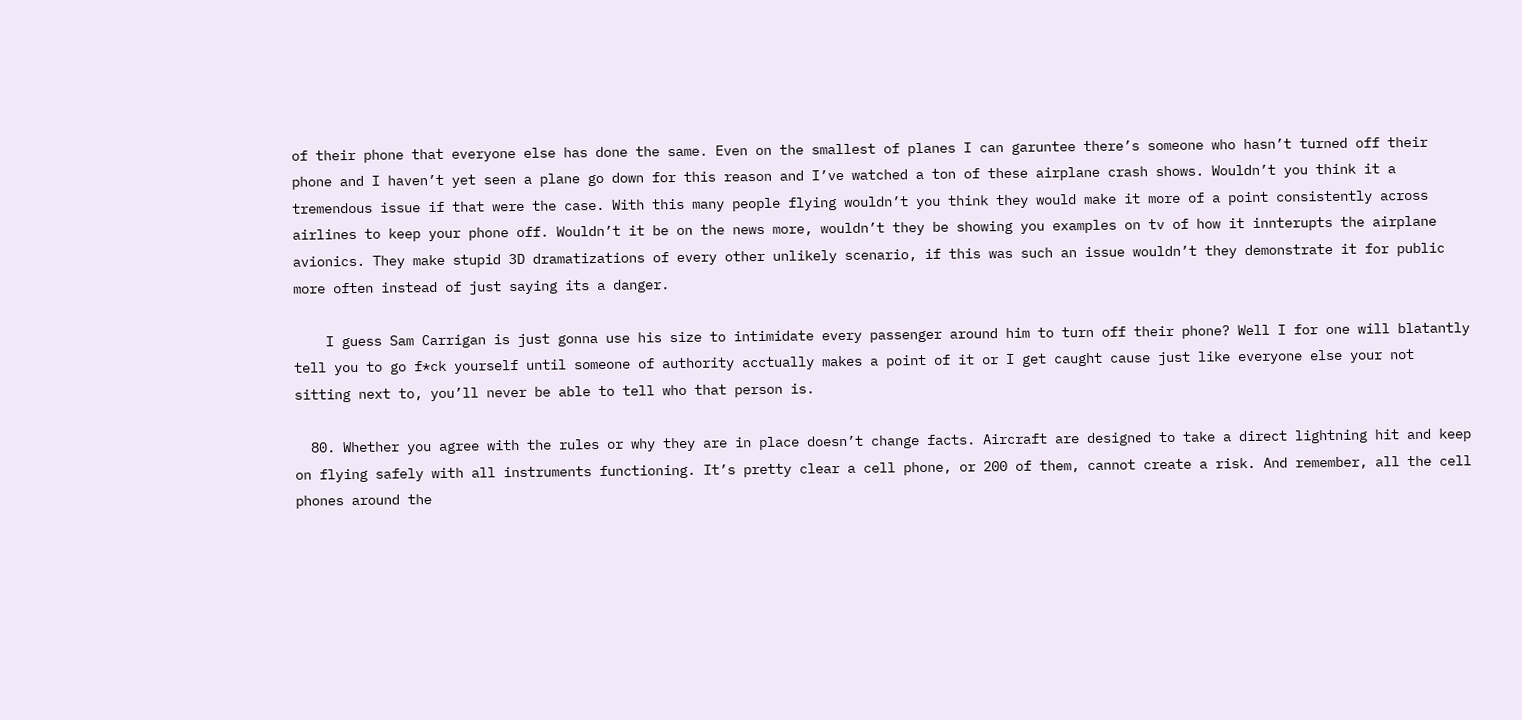of their phone that everyone else has done the same. Even on the smallest of planes I can garuntee there’s someone who hasn’t turned off their phone and I haven’t yet seen a plane go down for this reason and I’ve watched a ton of these airplane crash shows. Wouldn’t you think it a tremendous issue if that were the case. With this many people flying wouldn’t you think they would make it more of a point consistently across airlines to keep your phone off. Wouldn’t it be on the news more, wouldn’t they be showing you examples on tv of how it innterupts the airplane avionics. They make stupid 3D dramatizations of every other unlikely scenario, if this was such an issue wouldn’t they demonstrate it for public more often instead of just saying its a danger.

    I guess Sam Carrigan is just gonna use his size to intimidate every passenger around him to turn off their phone? Well I for one will blatantly tell you to go f*ck yourself until someone of authority acctually makes a point of it or I get caught cause just like everyone else your not sitting next to, you’ll never be able to tell who that person is.

  80. Whether you agree with the rules or why they are in place doesn’t change facts. Aircraft are designed to take a direct lightning hit and keep on flying safely with all instruments functioning. It’s pretty clear a cell phone, or 200 of them, cannot create a risk. And remember, all the cell phones around the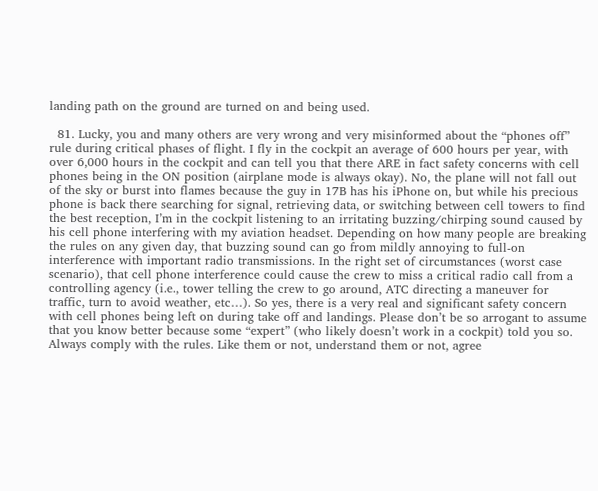landing path on the ground are turned on and being used.

  81. Lucky, you and many others are very wrong and very misinformed about the “phones off” rule during critical phases of flight. I fly in the cockpit an average of 600 hours per year, with over 6,000 hours in the cockpit and can tell you that there ARE in fact safety concerns with cell phones being in the ON position (airplane mode is always okay). No, the plane will not fall out of the sky or burst into flames because the guy in 17B has his iPhone on, but while his precious phone is back there searching for signal, retrieving data, or switching between cell towers to find the best reception, I’m in the cockpit listening to an irritating buzzing/chirping sound caused by his cell phone interfering with my aviation headset. Depending on how many people are breaking the rules on any given day, that buzzing sound can go from mildly annoying to full-on interference with important radio transmissions. In the right set of circumstances (worst case scenario), that cell phone interference could cause the crew to miss a critical radio call from a controlling agency (i.e., tower telling the crew to go around, ATC directing a maneuver for traffic, turn to avoid weather, etc…). So yes, there is a very real and significant safety concern with cell phones being left on during take off and landings. Please don’t be so arrogant to assume that you know better because some “expert” (who likely doesn’t work in a cockpit) told you so. Always comply with the rules. Like them or not, understand them or not, agree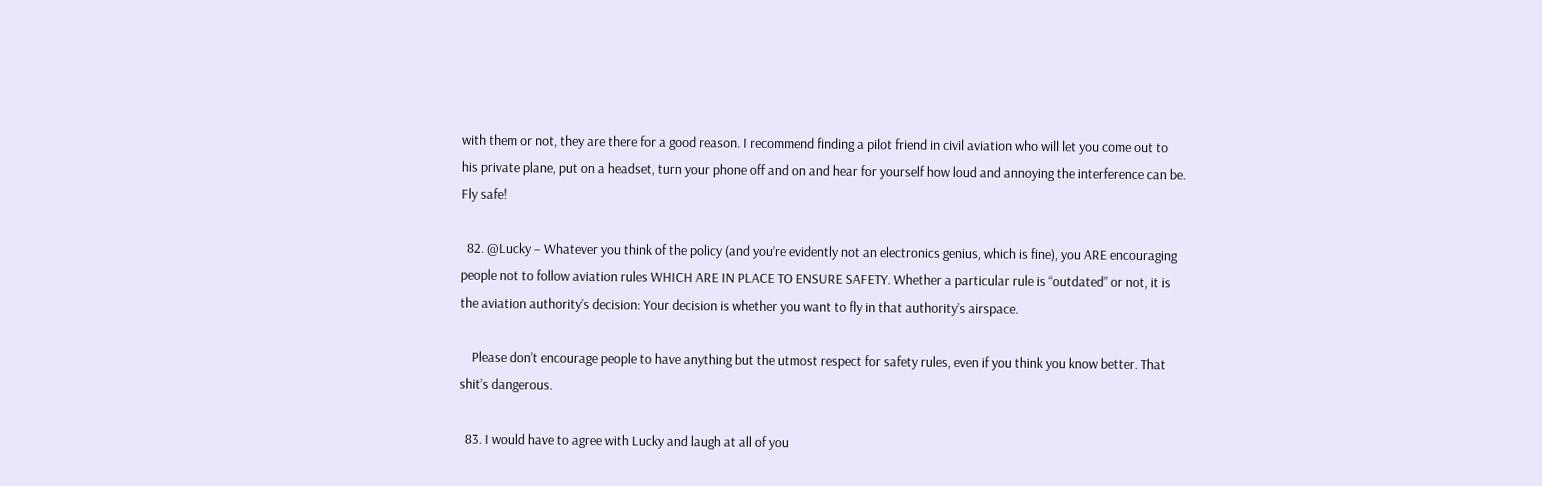with them or not, they are there for a good reason. I recommend finding a pilot friend in civil aviation who will let you come out to his private plane, put on a headset, turn your phone off and on and hear for yourself how loud and annoying the interference can be. Fly safe!

  82. @Lucky – Whatever you think of the policy (and you’re evidently not an electronics genius, which is fine), you ARE encouraging people not to follow aviation rules WHICH ARE IN PLACE TO ENSURE SAFETY. Whether a particular rule is “outdated” or not, it is the aviation authority’s decision: Your decision is whether you want to fly in that authority’s airspace.

    Please don’t encourage people to have anything but the utmost respect for safety rules, even if you think you know better. That shit’s dangerous.

  83. I would have to agree with Lucky and laugh at all of you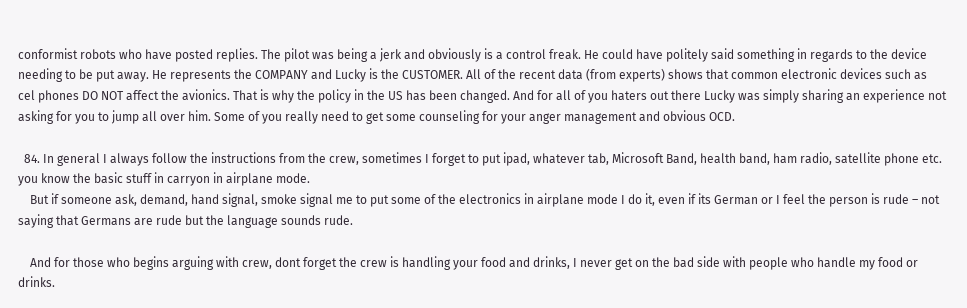conformist robots who have posted replies. The pilot was being a jerk and obviously is a control freak. He could have politely said something in regards to the device needing to be put away. He represents the COMPANY and Lucky is the CUSTOMER. All of the recent data (from experts) shows that common electronic devices such as cel phones DO NOT affect the avionics. That is why the policy in the US has been changed. And for all of you haters out there Lucky was simply sharing an experience not asking for you to jump all over him. Some of you really need to get some counseling for your anger management and obvious OCD.

  84. In general I always follow the instructions from the crew, sometimes I forget to put ipad, whatever tab, Microsoft Band, health band, ham radio, satellite phone etc. you know the basic stuff in carryon in airplane mode.
    But if someone ask, demand, hand signal, smoke signal me to put some of the electronics in airplane mode I do it, even if its German or I feel the person is rude – not saying that Germans are rude but the language sounds rude.

    And for those who begins arguing with crew, dont forget the crew is handling your food and drinks, I never get on the bad side with people who handle my food or drinks.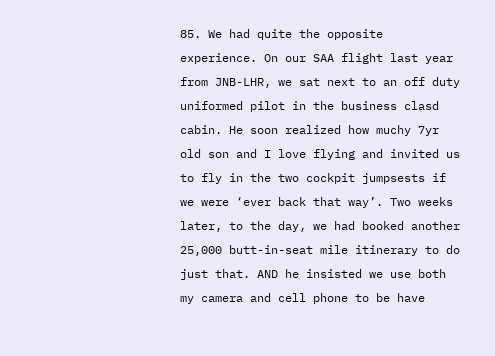85. We had quite the opposite experience. On our SAA flight last year from JNB-LHR, we sat next to an off duty uniformed pilot in the business clasd cabin. He soon realized how muchy 7yr old son and I love flying and invited us to fly in the two cockpit jumpsests if we were ‘ever back that way’. Two weeks later, to the day, we had booked another 25,000 butt-in-seat mile itinerary to do just that. AND he insisted we use both my camera and cell phone to be have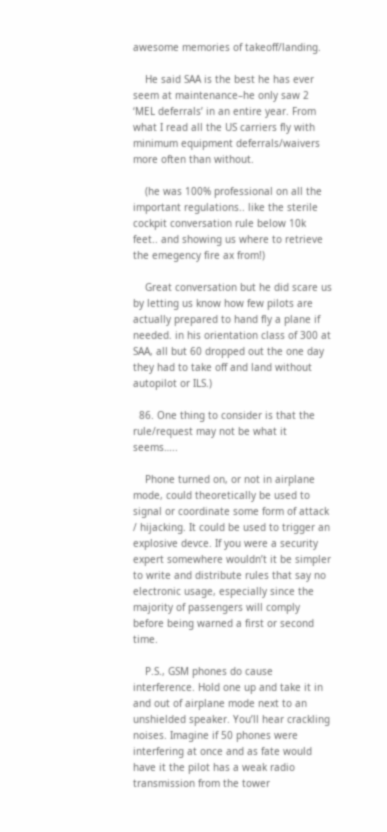awesome memories of takeoff/landing.

    He said SAA is the best he has ever seem at maintenance–he only saw 2 ‘MEL deferrals’ in an entire year. From what I read all the US carriers fly with minimum equipment deferrals/waivers more often than without.

    (he was 100% professional on all the important regulations.. like the sterile cockpit conversation rule below 10k feet.. and showing us where to retrieve the emegency fire ax from!)

    Great conversation but he did scare us by letting us know how few pilots are actually prepared to hand fly a plane if needed. in his orientation class of 300 at SAA, all but 60 dropped out the one day they had to take off and land without autopilot or ILS.)

  86. One thing to consider is that the rule/request may not be what it seems…..

    Phone turned on, or not in airplane mode, could theoretically be used to signal or coordinate some form of attack / hijacking. It could be used to trigger an explosive devce. If you were a security expert somewhere wouldn’t it be simpler to write and distribute rules that say no electronic usage, especially since the majority of passengers will comply before being warned a first or second time.

    P.S., GSM phones do cause interference. Hold one up and take it in and out of airplane mode next to an unshielded speaker. You’ll hear crackling noises. Imagine if 50 phones were interfering at once and as fate would have it the pilot has a weak radio transmission from the tower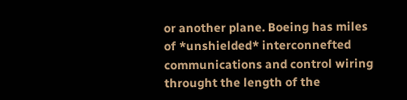or another plane. Boeing has miles of *unshielded* interconnefted communications and control wiring throught the length of the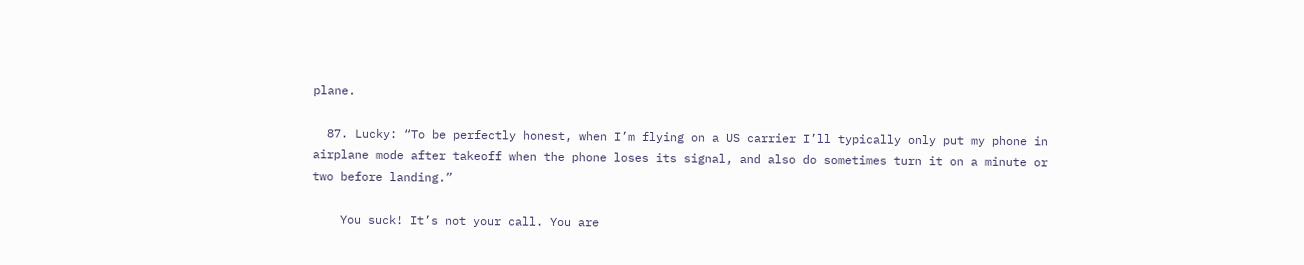plane.

  87. Lucky: “To be perfectly honest, when I’m flying on a US carrier I’ll typically only put my phone in airplane mode after takeoff when the phone loses its signal, and also do sometimes turn it on a minute or two before landing.”

    You suck! It’s not your call. You are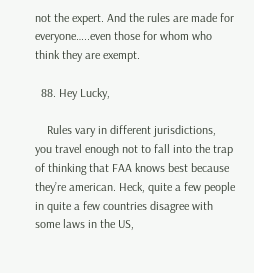not the expert. And the rules are made for everyone…..even those for whom who think they are exempt.

  88. Hey Lucky,

    Rules vary in different jurisdictions, you travel enough not to fall into the trap of thinking that FAA knows best because they’re american. Heck, quite a few people in quite a few countries disagree with some laws in the US,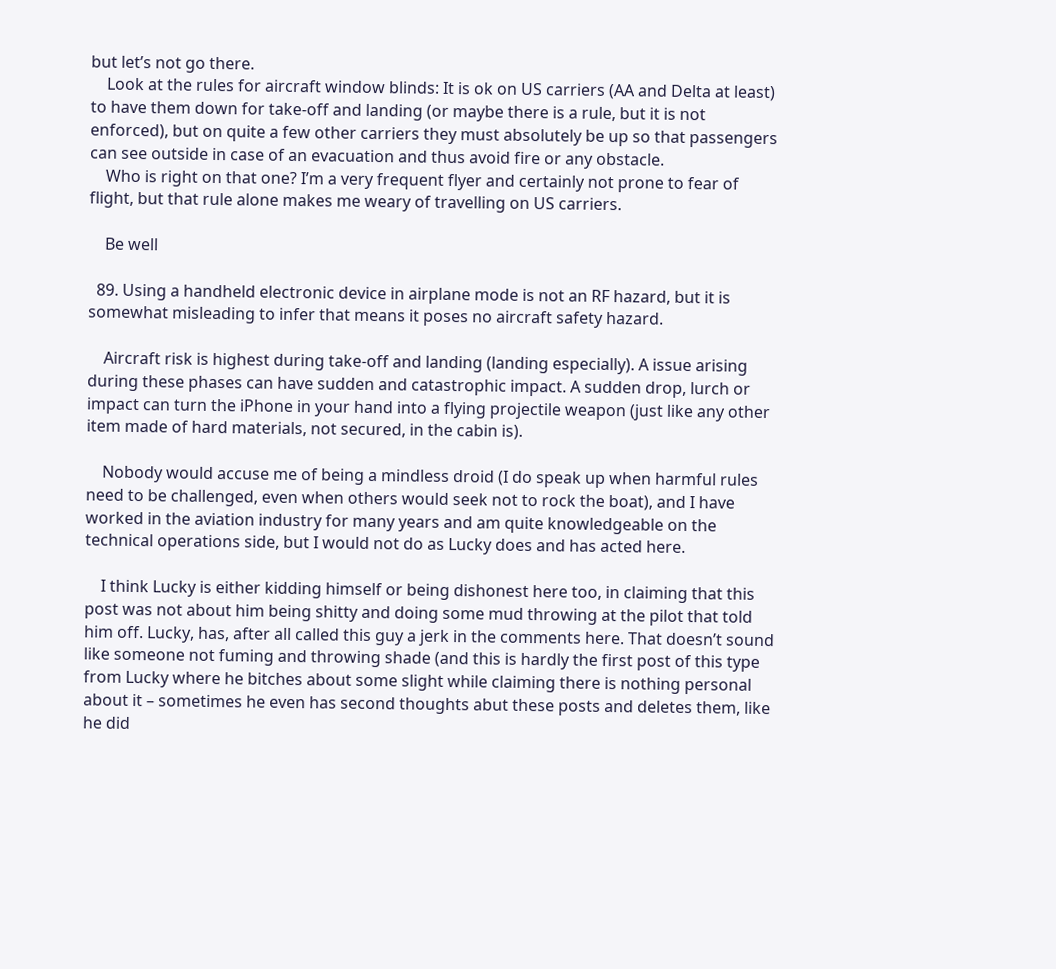but let’s not go there.
    Look at the rules for aircraft window blinds: It is ok on US carriers (AA and Delta at least) to have them down for take-off and landing (or maybe there is a rule, but it is not enforced), but on quite a few other carriers they must absolutely be up so that passengers can see outside in case of an evacuation and thus avoid fire or any obstacle.
    Who is right on that one? I’m a very frequent flyer and certainly not prone to fear of flight, but that rule alone makes me weary of travelling on US carriers.

    Be well

  89. Using a handheld electronic device in airplane mode is not an RF hazard, but it is somewhat misleading to infer that means it poses no aircraft safety hazard.

    Aircraft risk is highest during take-off and landing (landing especially). A issue arising during these phases can have sudden and catastrophic impact. A sudden drop, lurch or impact can turn the iPhone in your hand into a flying projectile weapon (just like any other item made of hard materials, not secured, in the cabin is).

    Nobody would accuse me of being a mindless droid (I do speak up when harmful rules need to be challenged, even when others would seek not to rock the boat), and I have worked in the aviation industry for many years and am quite knowledgeable on the technical operations side, but I would not do as Lucky does and has acted here.

    I think Lucky is either kidding himself or being dishonest here too, in claiming that this post was not about him being shitty and doing some mud throwing at the pilot that told him off. Lucky, has, after all called this guy a jerk in the comments here. That doesn’t sound like someone not fuming and throwing shade (and this is hardly the first post of this type from Lucky where he bitches about some slight while claiming there is nothing personal about it – sometimes he even has second thoughts abut these posts and deletes them, like he did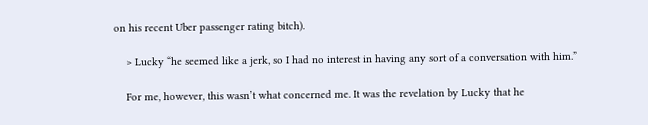on his recent Uber passenger rating bitch).

    > Lucky “he seemed like a jerk, so I had no interest in having any sort of a conversation with him.”

    For me, however, this wasn’t what concerned me. It was the revelation by Lucky that he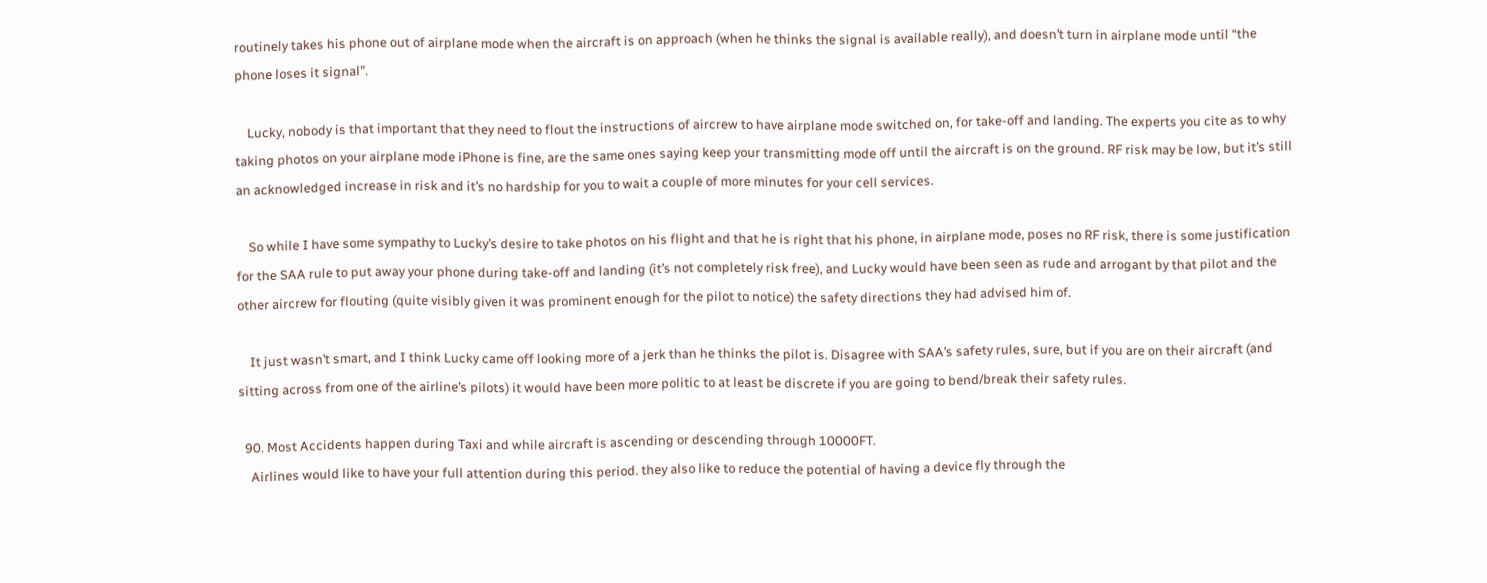routinely takes his phone out of airplane mode when the aircraft is on approach (when he thinks the signal is available really), and doesn’t turn in airplane mode until “the phone loses it signal”.

    Lucky, nobody is that important that they need to flout the instructions of aircrew to have airplane mode switched on, for take-off and landing. The experts you cite as to why taking photos on your airplane mode iPhone is fine, are the same ones saying keep your transmitting mode off until the aircraft is on the ground. RF risk may be low, but it’s still an acknowledged increase in risk and it’s no hardship for you to wait a couple of more minutes for your cell services.

    So while I have some sympathy to Lucky’s desire to take photos on his flight and that he is right that his phone, in airplane mode, poses no RF risk, there is some justification for the SAA rule to put away your phone during take-off and landing (it’s not completely risk free), and Lucky would have been seen as rude and arrogant by that pilot and the other aircrew for flouting (quite visibly given it was prominent enough for the pilot to notice) the safety directions they had advised him of.

    It just wasn’t smart, and I think Lucky came off looking more of a jerk than he thinks the pilot is. Disagree with SAA’s safety rules, sure, but if you are on their aircraft (and sitting across from one of the airline’s pilots) it would have been more politic to at least be discrete if you are going to bend/break their safety rules.

  90. Most Accidents happen during Taxi and while aircraft is ascending or descending through 10000FT.
    Airlines would like to have your full attention during this period. they also like to reduce the potential of having a device fly through the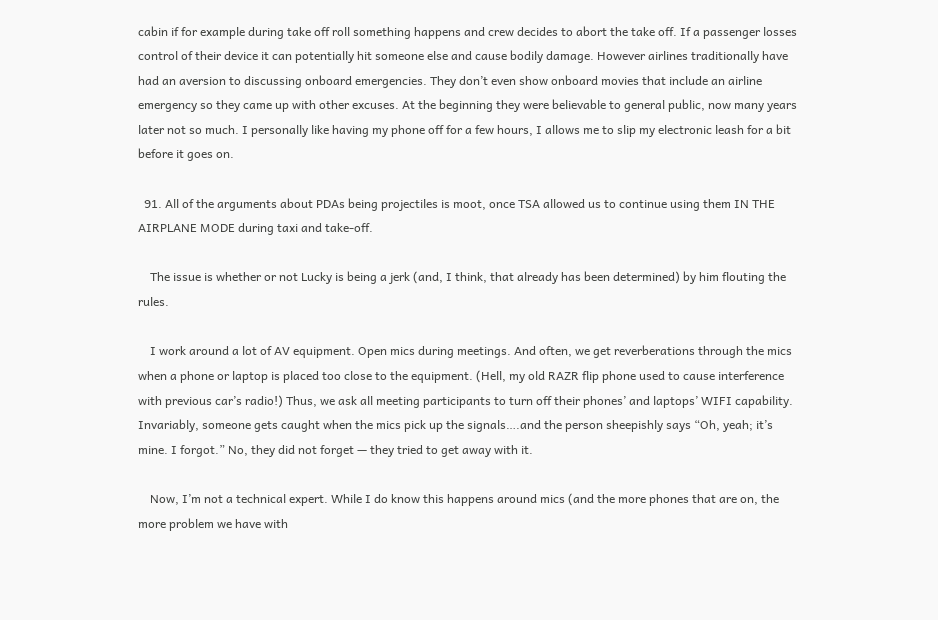cabin if for example during take off roll something happens and crew decides to abort the take off. If a passenger losses control of their device it can potentially hit someone else and cause bodily damage. However airlines traditionally have had an aversion to discussing onboard emergencies. They don’t even show onboard movies that include an airline emergency so they came up with other excuses. At the beginning they were believable to general public, now many years later not so much. I personally like having my phone off for a few hours, I allows me to slip my electronic leash for a bit before it goes on.

  91. All of the arguments about PDAs being projectiles is moot, once TSA allowed us to continue using them IN THE AIRPLANE MODE during taxi and take-off.

    The issue is whether or not Lucky is being a jerk (and, I think, that already has been determined) by him flouting the rules.

    I work around a lot of AV equipment. Open mics during meetings. And often, we get reverberations through the mics when a phone or laptop is placed too close to the equipment. (Hell, my old RAZR flip phone used to cause interference with previous car’s radio!) Thus, we ask all meeting participants to turn off their phones’ and laptops’ WIFI capability. Invariably, someone gets caught when the mics pick up the signals….and the person sheepishly says “Oh, yeah; it’s mine. I forgot.” No, they did not forget — they tried to get away with it.

    Now, I’m not a technical expert. While I do know this happens around mics (and the more phones that are on, the more problem we have with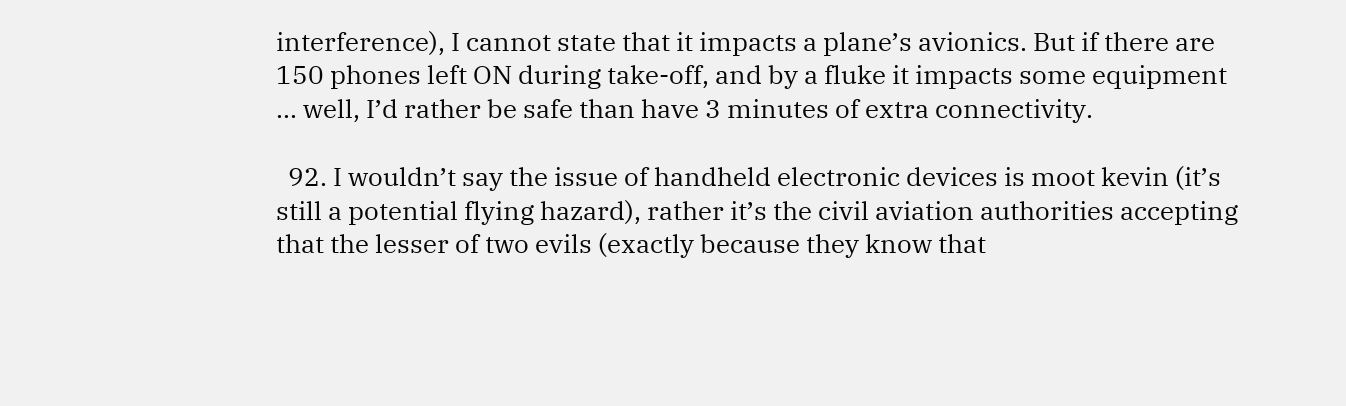interference), I cannot state that it impacts a plane’s avionics. But if there are 150 phones left ON during take-off, and by a fluke it impacts some equipment … well, I’d rather be safe than have 3 minutes of extra connectivity.

  92. I wouldn’t say the issue of handheld electronic devices is moot kevin (it’s still a potential flying hazard), rather it’s the civil aviation authorities accepting that the lesser of two evils (exactly because they know that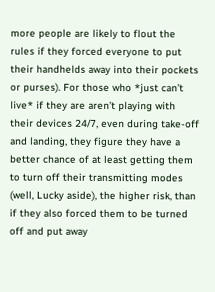more people are likely to flout the rules if they forced everyone to put their handhelds away into their pockets or purses). For those who *just can’t live* if they are aren’t playing with their devices 24/7, even during take-off and landing, they figure they have a better chance of at least getting them to turn off their transmitting modes (well, Lucky aside), the higher risk, than if they also forced them to be turned off and put away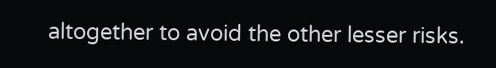altogether to avoid the other lesser risks.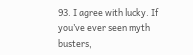93. I agree with lucky. If you’ve ever seen myth busters,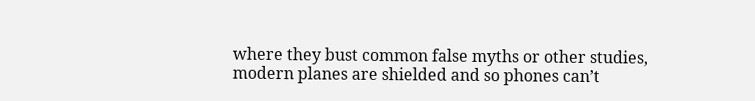where they bust common false myths or other studies, modern planes are shielded and so phones can’t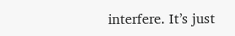interfere. It’s just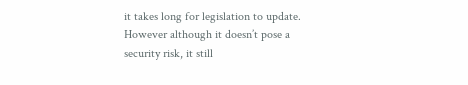it takes long for legislation to update. However although it doesn’t pose a security risk, it still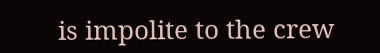is impolite to the crew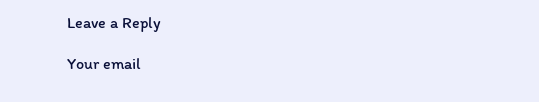Leave a Reply

Your email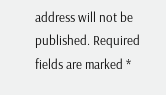address will not be published. Required fields are marked *